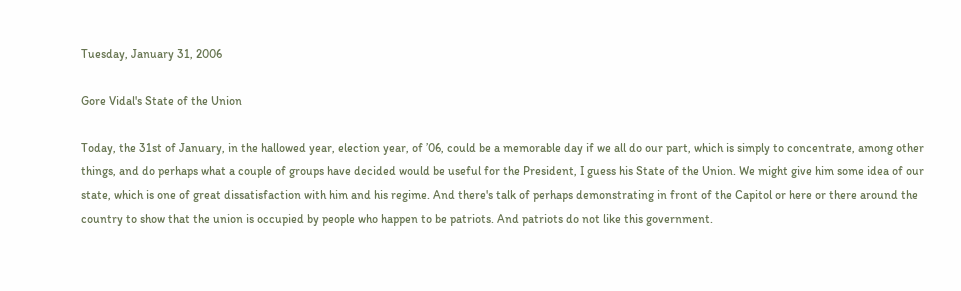Tuesday, January 31, 2006

Gore Vidal's State of the Union

Today, the 31st of January, in the hallowed year, election year, of ’06, could be a memorable day if we all do our part, which is simply to concentrate, among other things, and do perhaps what a couple of groups have decided would be useful for the President, I guess his State of the Union. We might give him some idea of our state, which is one of great dissatisfaction with him and his regime. And there's talk of perhaps demonstrating in front of the Capitol or here or there around the country to show that the union is occupied by people who happen to be patriots. And patriots do not like this government.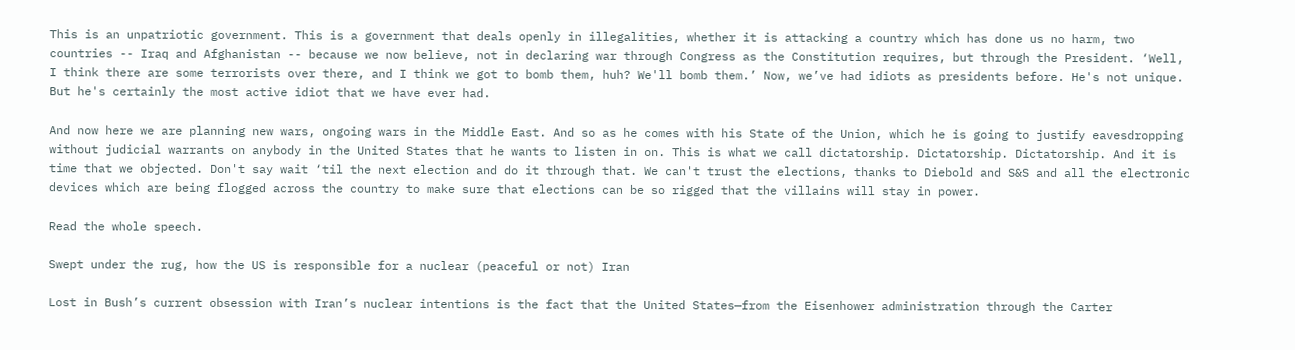This is an unpatriotic government. This is a government that deals openly in illegalities, whether it is attacking a country which has done us no harm, two countries -- Iraq and Afghanistan -- because we now believe, not in declaring war through Congress as the Constitution requires, but through the President. ‘Well, I think there are some terrorists over there, and I think we got to bomb them, huh? We'll bomb them.’ Now, we’ve had idiots as presidents before. He's not unique. But he's certainly the most active idiot that we have ever had.

And now here we are planning new wars, ongoing wars in the Middle East. And so as he comes with his State of the Union, which he is going to justify eavesdropping without judicial warrants on anybody in the United States that he wants to listen in on. This is what we call dictatorship. Dictatorship. Dictatorship. And it is time that we objected. Don't say wait ‘til the next election and do it through that. We can't trust the elections, thanks to Diebold and S&S and all the electronic devices which are being flogged across the country to make sure that elections can be so rigged that the villains will stay in power.

Read the whole speech.

Swept under the rug, how the US is responsible for a nuclear (peaceful or not) Iran

Lost in Bush’s current obsession with Iran’s nuclear intentions is the fact that the United States—from the Eisenhower administration through the Carter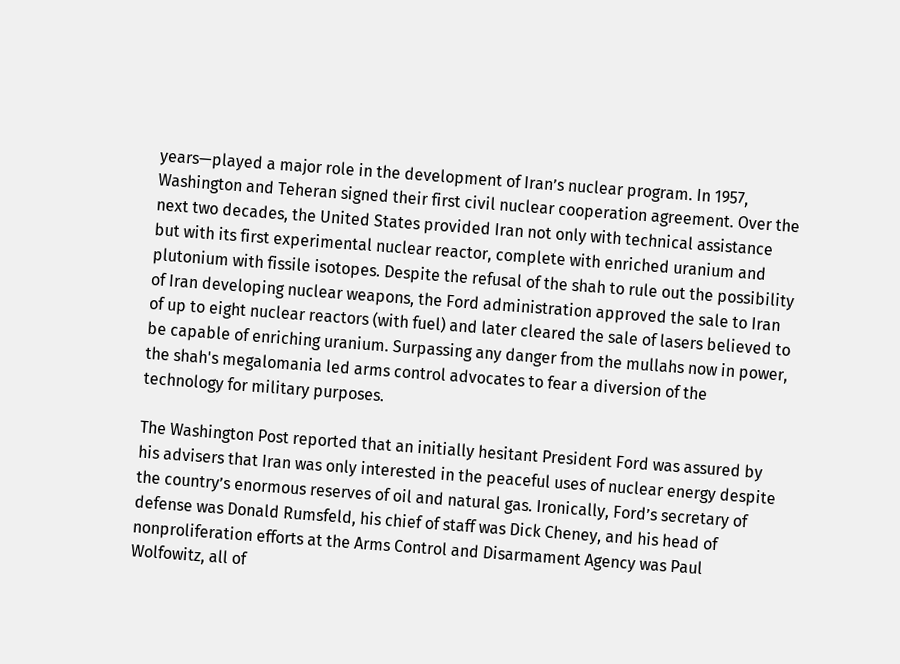years—played a major role in the development of Iran’s nuclear program. In 1957, Washington and Teheran signed their first civil nuclear cooperation agreement. Over the next two decades, the United States provided Iran not only with technical assistance but with its first experimental nuclear reactor, complete with enriched uranium and plutonium with fissile isotopes. Despite the refusal of the shah to rule out the possibility of Iran developing nuclear weapons, the Ford administration approved the sale to Iran of up to eight nuclear reactors (with fuel) and later cleared the sale of lasers believed to be capable of enriching uranium. Surpassing any danger from the mullahs now in power, the shah's megalomania led arms control advocates to fear a diversion of the technology for military purposes.

The Washington Post reported that an initially hesitant President Ford was assured by his advisers that Iran was only interested in the peaceful uses of nuclear energy despite the country’s enormous reserves of oil and natural gas. Ironically, Ford’s secretary of defense was Donald Rumsfeld, his chief of staff was Dick Cheney, and his head of nonproliferation efforts at the Arms Control and Disarmament Agency was Paul Wolfowitz, all of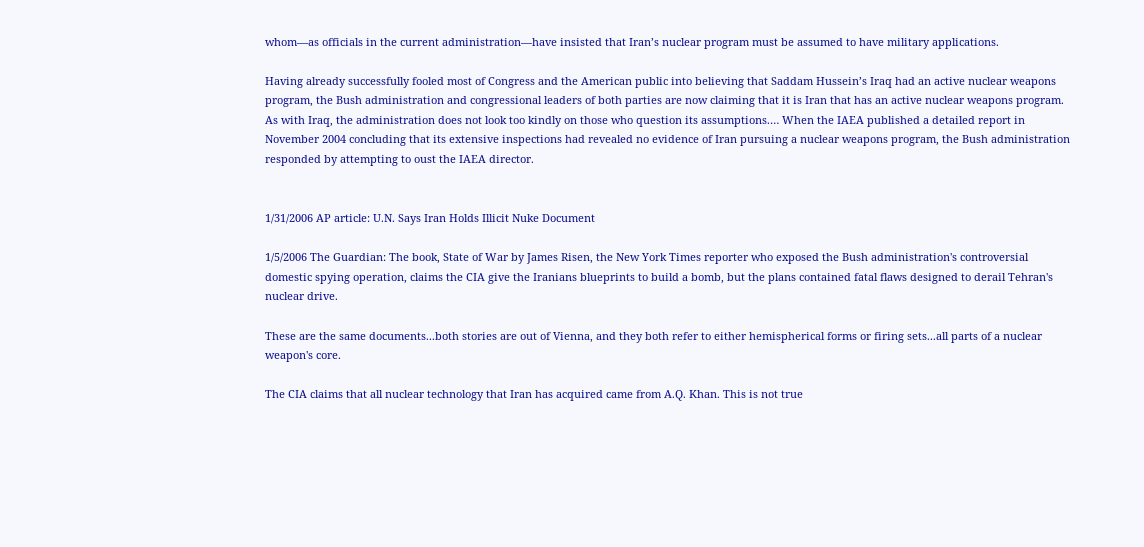whom—as officials in the current administration—have insisted that Iran’s nuclear program must be assumed to have military applications.

Having already successfully fooled most of Congress and the American public into believing that Saddam Hussein’s Iraq had an active nuclear weapons program, the Bush administration and congressional leaders of both parties are now claiming that it is Iran that has an active nuclear weapons program. As with Iraq, the administration does not look too kindly on those who question its assumptions.… When the IAEA published a detailed report in November 2004 concluding that its extensive inspections had revealed no evidence of Iran pursuing a nuclear weapons program, the Bush administration responded by attempting to oust the IAEA director.


1/31/2006 AP article: U.N. Says Iran Holds Illicit Nuke Document

1/5/2006 The Guardian: The book, State of War by James Risen, the New York Times reporter who exposed the Bush administration's controversial domestic spying operation, claims the CIA give the Iranians blueprints to build a bomb, but the plans contained fatal flaws designed to derail Tehran's nuclear drive.

These are the same documents...both stories are out of Vienna, and they both refer to either hemispherical forms or firing sets...all parts of a nuclear weapon's core.

The CIA claims that all nuclear technology that Iran has acquired came from A.Q. Khan. This is not true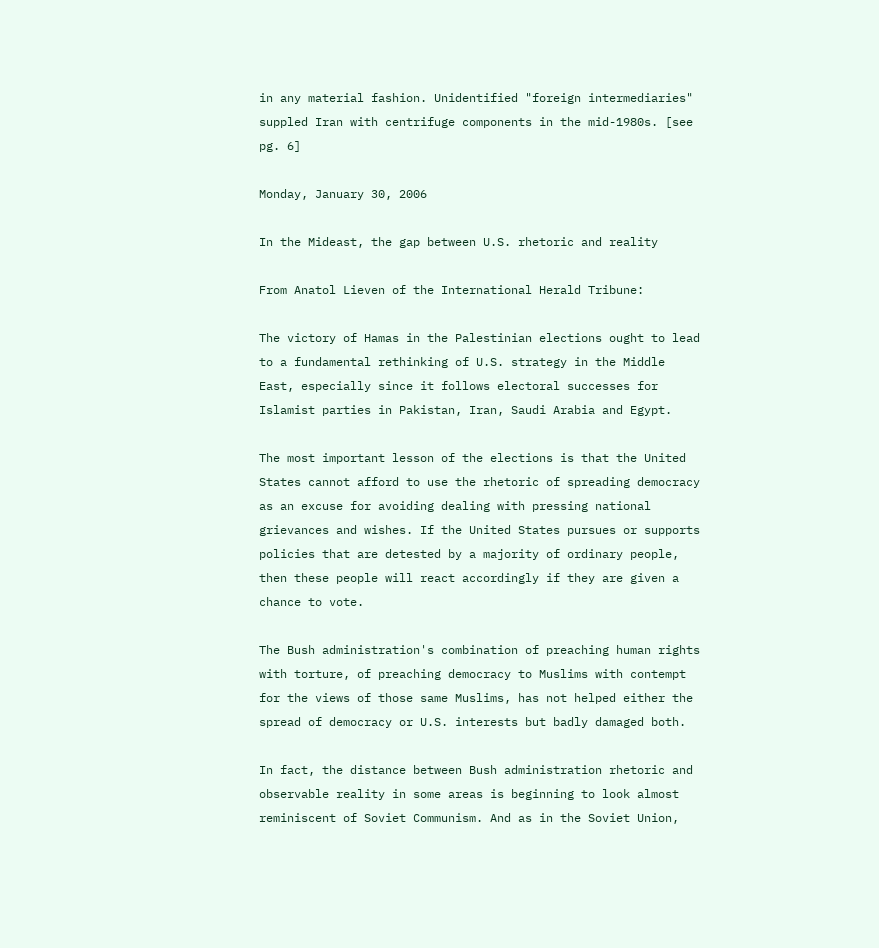in any material fashion. Unidentified "foreign intermediaries" suppled Iran with centrifuge components in the mid-1980s. [see pg. 6]

Monday, January 30, 2006

In the Mideast, the gap between U.S. rhetoric and reality

From Anatol Lieven of the International Herald Tribune:

The victory of Hamas in the Palestinian elections ought to lead to a fundamental rethinking of U.S. strategy in the Middle East, especially since it follows electoral successes for Islamist parties in Pakistan, Iran, Saudi Arabia and Egypt.

The most important lesson of the elections is that the United States cannot afford to use the rhetoric of spreading democracy as an excuse for avoiding dealing with pressing national grievances and wishes. If the United States pursues or supports policies that are detested by a majority of ordinary people, then these people will react accordingly if they are given a chance to vote.

The Bush administration's combination of preaching human rights with torture, of preaching democracy to Muslims with contempt for the views of those same Muslims, has not helped either the spread of democracy or U.S. interests but badly damaged both.

In fact, the distance between Bush administration rhetoric and observable reality in some areas is beginning to look almost reminiscent of Soviet Communism. And as in the Soviet Union,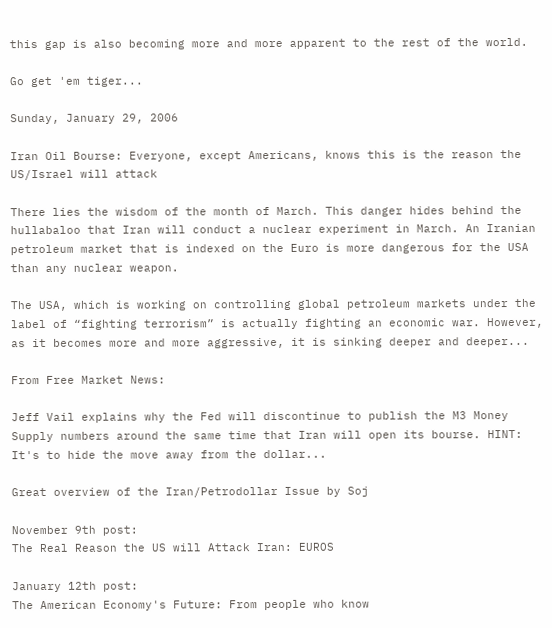this gap is also becoming more and more apparent to the rest of the world.

Go get 'em tiger...

Sunday, January 29, 2006

Iran Oil Bourse: Everyone, except Americans, knows this is the reason the US/Israel will attack

There lies the wisdom of the month of March. This danger hides behind the hullabaloo that Iran will conduct a nuclear experiment in March. An Iranian petroleum market that is indexed on the Euro is more dangerous for the USA than any nuclear weapon.

The USA, which is working on controlling global petroleum markets under the label of “fighting terrorism” is actually fighting an economic war. However, as it becomes more and more aggressive, it is sinking deeper and deeper...

From Free Market News:

Jeff Vail explains why the Fed will discontinue to publish the M3 Money Supply numbers around the same time that Iran will open its bourse. HINT: It's to hide the move away from the dollar...

Great overview of the Iran/Petrodollar Issue by Soj

November 9th post:
The Real Reason the US will Attack Iran: EUROS

January 12th post:
The American Economy's Future: From people who know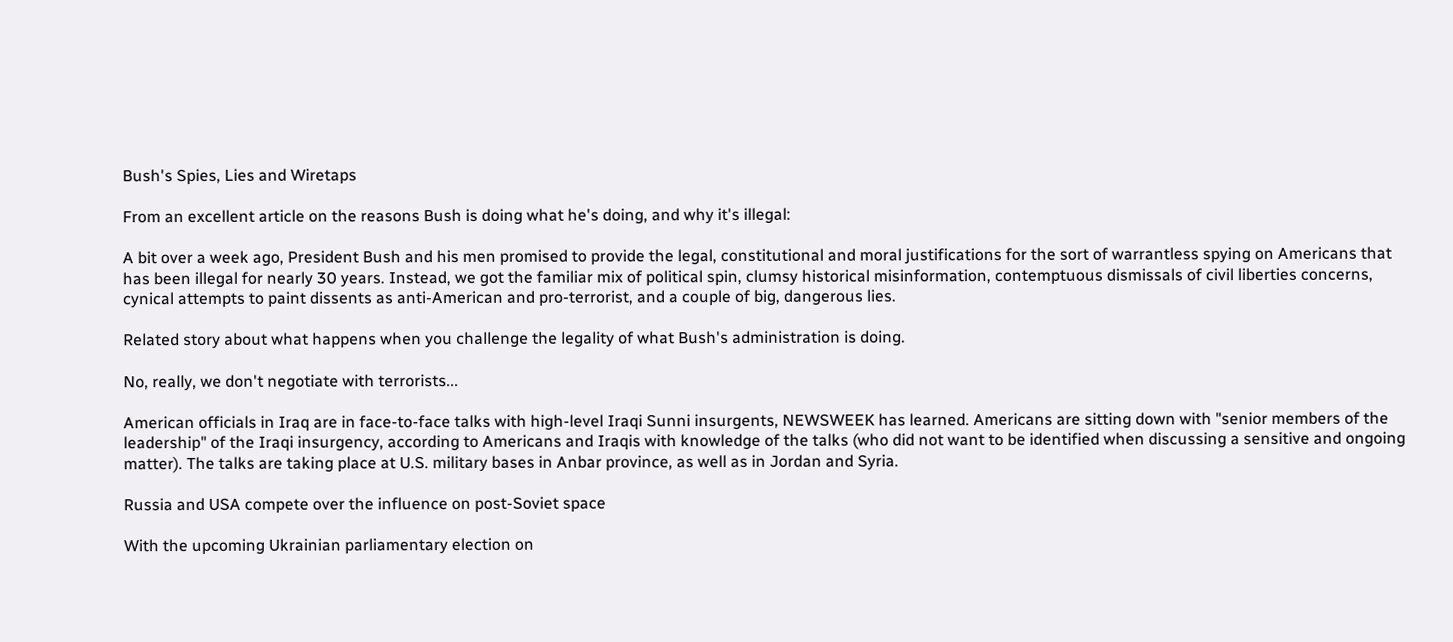Bush's Spies, Lies and Wiretaps

From an excellent article on the reasons Bush is doing what he's doing, and why it's illegal:

A bit over a week ago, President Bush and his men promised to provide the legal, constitutional and moral justifications for the sort of warrantless spying on Americans that has been illegal for nearly 30 years. Instead, we got the familiar mix of political spin, clumsy historical misinformation, contemptuous dismissals of civil liberties concerns, cynical attempts to paint dissents as anti-American and pro-terrorist, and a couple of big, dangerous lies.

Related story about what happens when you challenge the legality of what Bush's administration is doing.

No, really, we don't negotiate with terrorists...

American officials in Iraq are in face-to-face talks with high-level Iraqi Sunni insurgents, NEWSWEEK has learned. Americans are sitting down with "senior members of the leadership" of the Iraqi insurgency, according to Americans and Iraqis with knowledge of the talks (who did not want to be identified when discussing a sensitive and ongoing matter). The talks are taking place at U.S. military bases in Anbar province, as well as in Jordan and Syria.

Russia and USA compete over the influence on post-Soviet space

With the upcoming Ukrainian parliamentary election on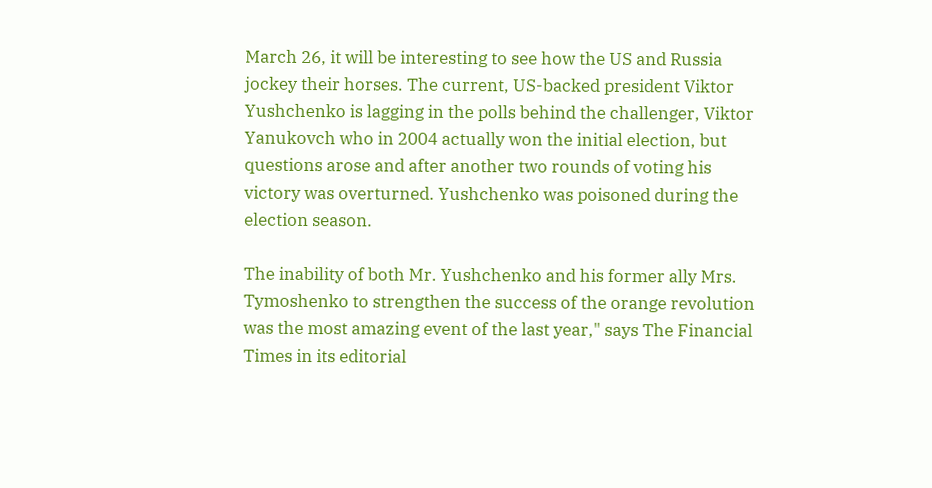March 26, it will be interesting to see how the US and Russia jockey their horses. The current, US-backed president Viktor Yushchenko is lagging in the polls behind the challenger, Viktor Yanukovch who in 2004 actually won the initial election, but questions arose and after another two rounds of voting his victory was overturned. Yushchenko was poisoned during the election season.

The inability of both Mr. Yushchenko and his former ally Mrs. Tymoshenko to strengthen the success of the orange revolution was the most amazing event of the last year," says The Financial Times in its editorial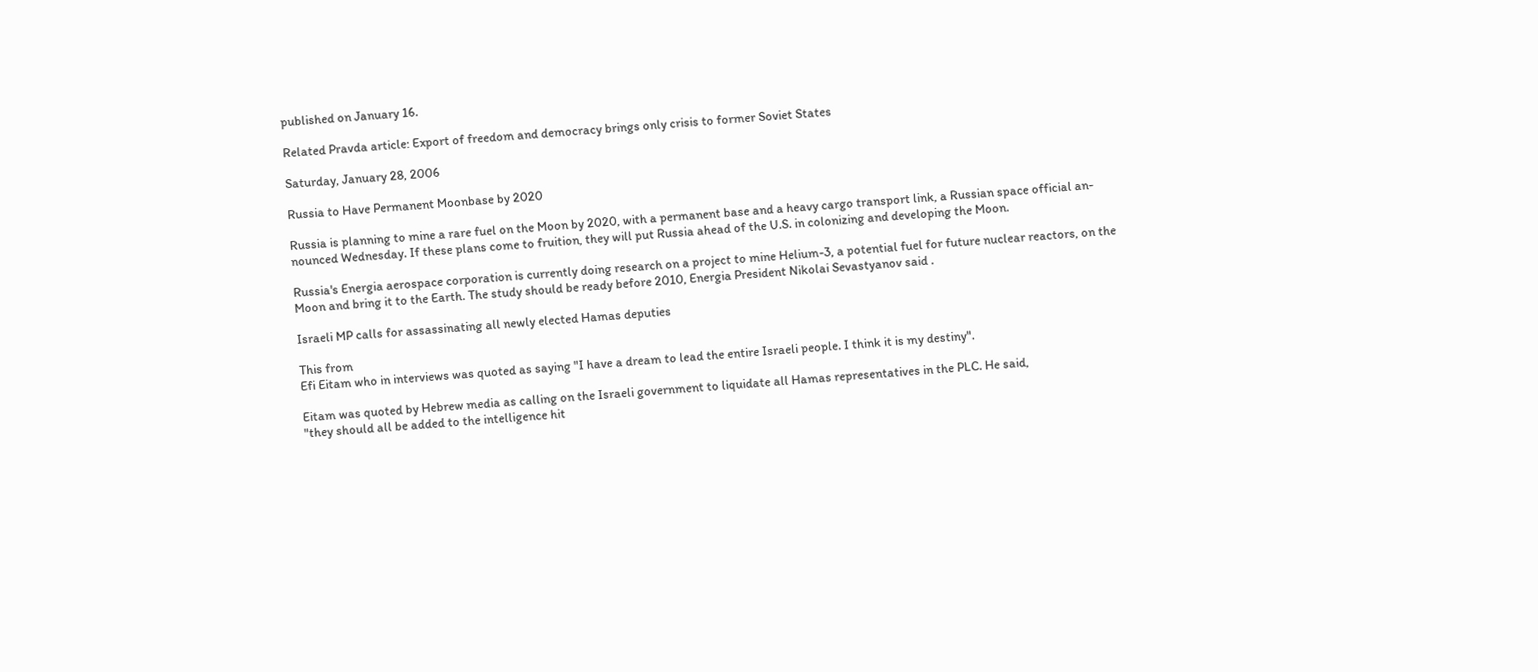published on January 16.

Related Pravda article: Export of freedom and democracy brings only crisis to former Soviet States

Saturday, January 28, 2006

Russia to Have Permanent Moonbase by 2020

Russia is planning to mine a rare fuel on the Moon by 2020, with a permanent base and a heavy cargo transport link, a Russian space official an-nounced Wednesday. If these plans come to fruition, they will put Russia ahead of the U.S. in colonizing and developing the Moon.

Russia's Energia aerospace corporation is currently doing research on a project to mine Helium-3, a potential fuel for future nuclear reactors, on the Moon and bring it to the Earth. The study should be ready before 2010, Energia President Nikolai Sevastyanov said .

Israeli MP calls for assassinating all newly elected Hamas deputies

This from
Efi Eitam who in interviews was quoted as saying "I have a dream to lead the entire Israeli people. I think it is my destiny".

Eitam was quoted by Hebrew media as calling on the Israeli government to liquidate all Hamas representatives in the PLC. He said,
"they should all be added to the intelligence hit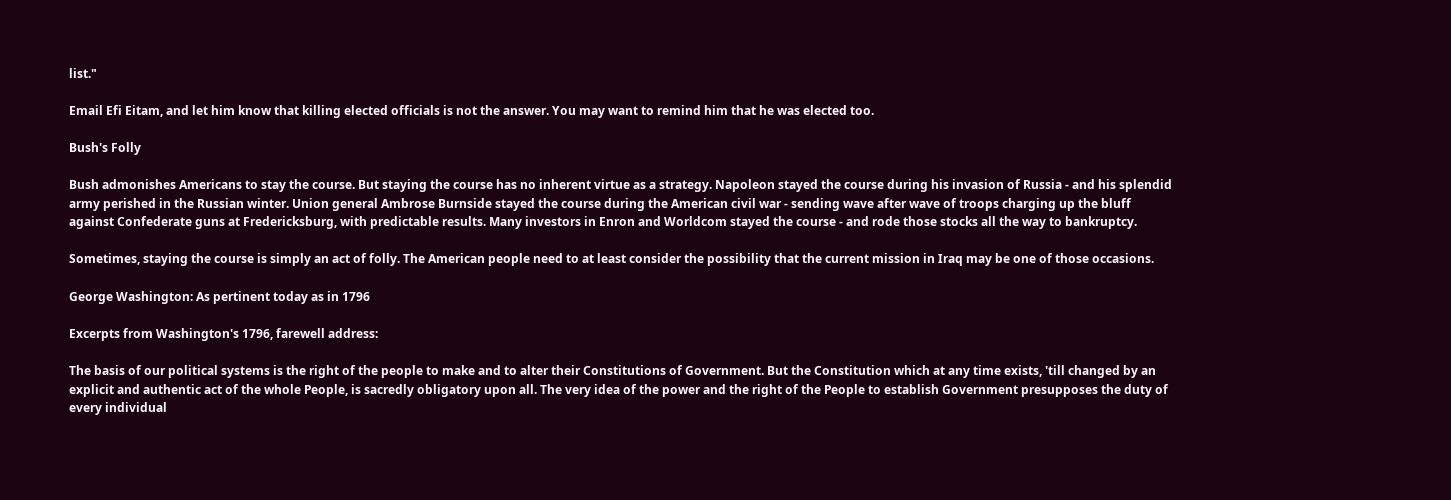list."

Email Efi Eitam, and let him know that killing elected officials is not the answer. You may want to remind him that he was elected too.

Bush's Folly

Bush admonishes Americans to stay the course. But staying the course has no inherent virtue as a strategy. Napoleon stayed the course during his invasion of Russia - and his splendid army perished in the Russian winter. Union general Ambrose Burnside stayed the course during the American civil war - sending wave after wave of troops charging up the bluff against Confederate guns at Fredericksburg, with predictable results. Many investors in Enron and Worldcom stayed the course - and rode those stocks all the way to bankruptcy.

Sometimes, staying the course is simply an act of folly. The American people need to at least consider the possibility that the current mission in Iraq may be one of those occasions.

George Washington: As pertinent today as in 1796

Excerpts from Washington's 1796, farewell address:

The basis of our political systems is the right of the people to make and to alter their Constitutions of Government. But the Constitution which at any time exists, 'till changed by an explicit and authentic act of the whole People, is sacredly obligatory upon all. The very idea of the power and the right of the People to establish Government presupposes the duty of every individual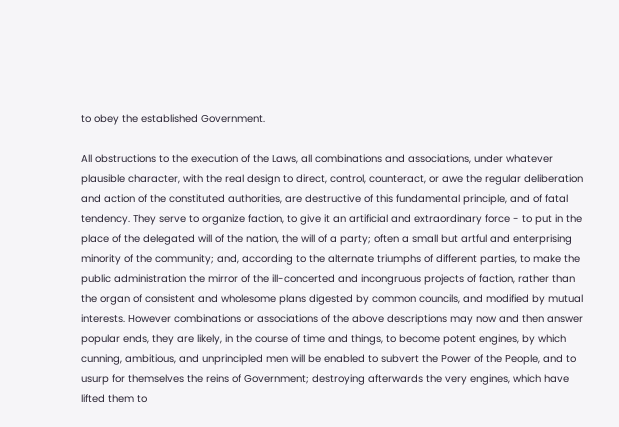to obey the established Government.

All obstructions to the execution of the Laws, all combinations and associations, under whatever plausible character, with the real design to direct, control, counteract, or awe the regular deliberation and action of the constituted authorities, are destructive of this fundamental principle, and of fatal tendency. They serve to organize faction, to give it an artificial and extraordinary force - to put in the place of the delegated will of the nation, the will of a party; often a small but artful and enterprising minority of the community; and, according to the alternate triumphs of different parties, to make the public administration the mirror of the ill-concerted and incongruous projects of faction, rather than the organ of consistent and wholesome plans digested by common councils, and modified by mutual interests. However combinations or associations of the above descriptions may now and then answer popular ends, they are likely, in the course of time and things, to become potent engines, by which cunning, ambitious, and unprincipled men will be enabled to subvert the Power of the People, and to usurp for themselves the reins of Government; destroying afterwards the very engines, which have lifted them to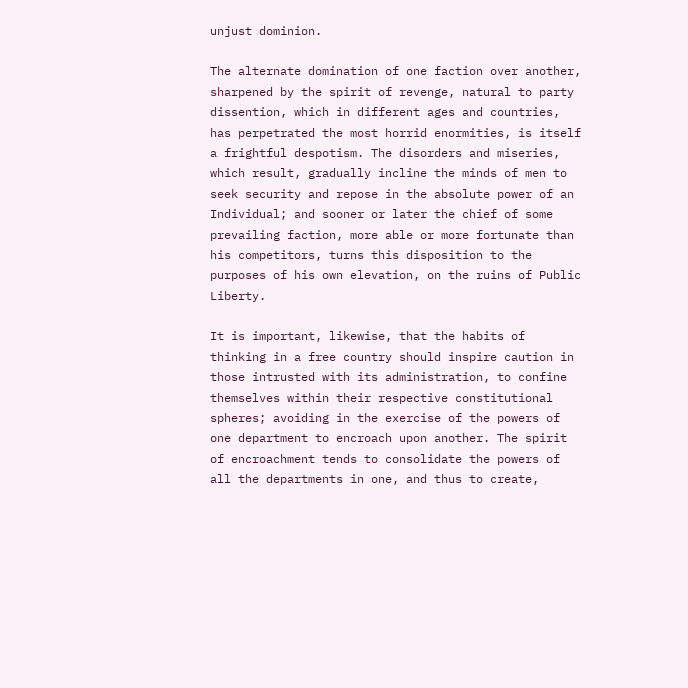unjust dominion.

The alternate domination of one faction over another, sharpened by the spirit of revenge, natural to party dissention, which in different ages and countries, has perpetrated the most horrid enormities, is itself a frightful despotism. The disorders and miseries, which result, gradually incline the minds of men to seek security and repose in the absolute power of an Individual; and sooner or later the chief of some prevailing faction, more able or more fortunate than his competitors, turns this disposition to the purposes of his own elevation, on the ruins of Public Liberty.

It is important, likewise, that the habits of thinking in a free country should inspire caution in those intrusted with its administration, to confine themselves within their respective constitutional spheres; avoiding in the exercise of the powers of one department to encroach upon another. The spirit of encroachment tends to consolidate the powers of all the departments in one, and thus to create,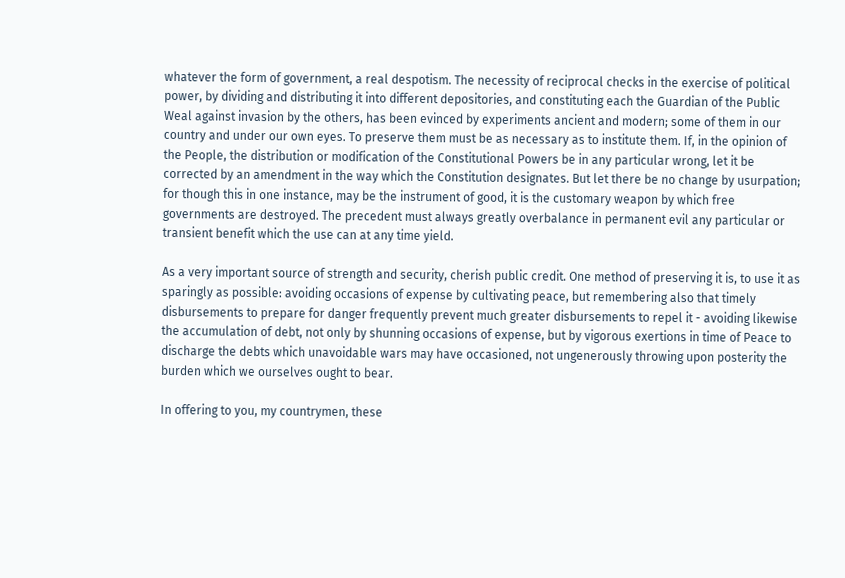whatever the form of government, a real despotism. The necessity of reciprocal checks in the exercise of political power, by dividing and distributing it into different depositories, and constituting each the Guardian of the Public Weal against invasion by the others, has been evinced by experiments ancient and modern; some of them in our country and under our own eyes. To preserve them must be as necessary as to institute them. If, in the opinion of the People, the distribution or modification of the Constitutional Powers be in any particular wrong, let it be corrected by an amendment in the way which the Constitution designates. But let there be no change by usurpation; for though this in one instance, may be the instrument of good, it is the customary weapon by which free governments are destroyed. The precedent must always greatly overbalance in permanent evil any particular or transient benefit which the use can at any time yield.

As a very important source of strength and security, cherish public credit. One method of preserving it is, to use it as sparingly as possible: avoiding occasions of expense by cultivating peace, but remembering also that timely disbursements to prepare for danger frequently prevent much greater disbursements to repel it - avoiding likewise the accumulation of debt, not only by shunning occasions of expense, but by vigorous exertions in time of Peace to discharge the debts which unavoidable wars may have occasioned, not ungenerously throwing upon posterity the burden which we ourselves ought to bear.

In offering to you, my countrymen, these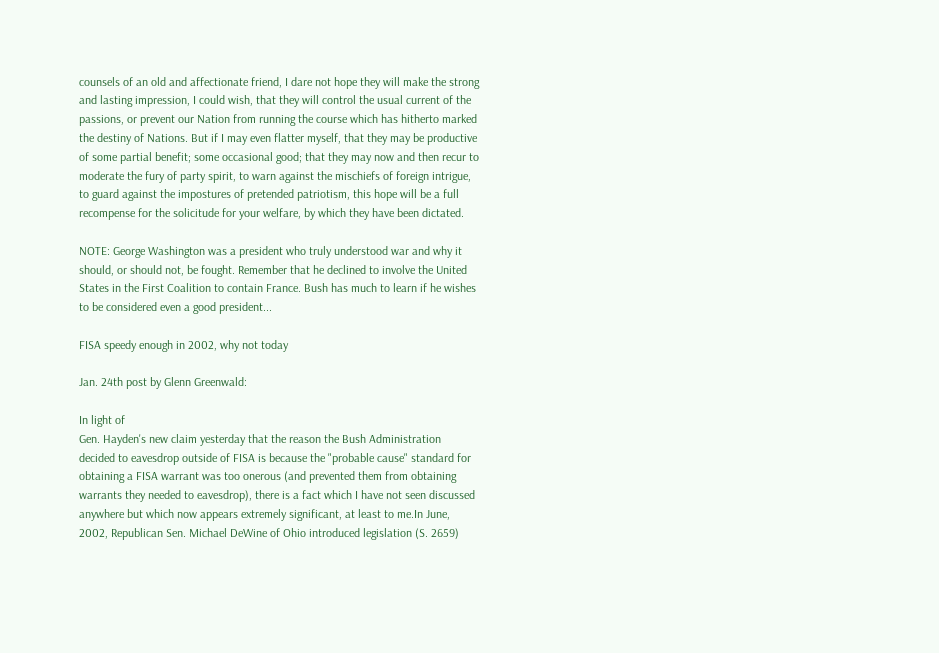counsels of an old and affectionate friend, I dare not hope they will make the strong and lasting impression, I could wish, that they will control the usual current of the passions, or prevent our Nation from running the course which has hitherto marked the destiny of Nations. But if I may even flatter myself, that they may be productive of some partial benefit; some occasional good; that they may now and then recur to moderate the fury of party spirit, to warn against the mischiefs of foreign intrigue, to guard against the impostures of pretended patriotism, this hope will be a full recompense for the solicitude for your welfare, by which they have been dictated.

NOTE: George Washington was a president who truly understood war and why it should, or should not, be fought. Remember that he declined to involve the United States in the First Coalition to contain France. Bush has much to learn if he wishes to be considered even a good president...

FISA speedy enough in 2002, why not today

Jan. 24th post by Glenn Greenwald:

In light of
Gen. Hayden's new claim yesterday that the reason the Bush Administration decided to eavesdrop outside of FISA is because the "probable cause" standard for obtaining a FISA warrant was too onerous (and prevented them from obtaining warrants they needed to eavesdrop), there is a fact which I have not seen discussed anywhere but which now appears extremely significant, at least to me.In June, 2002, Republican Sen. Michael DeWine of Ohio introduced legislation (S. 2659)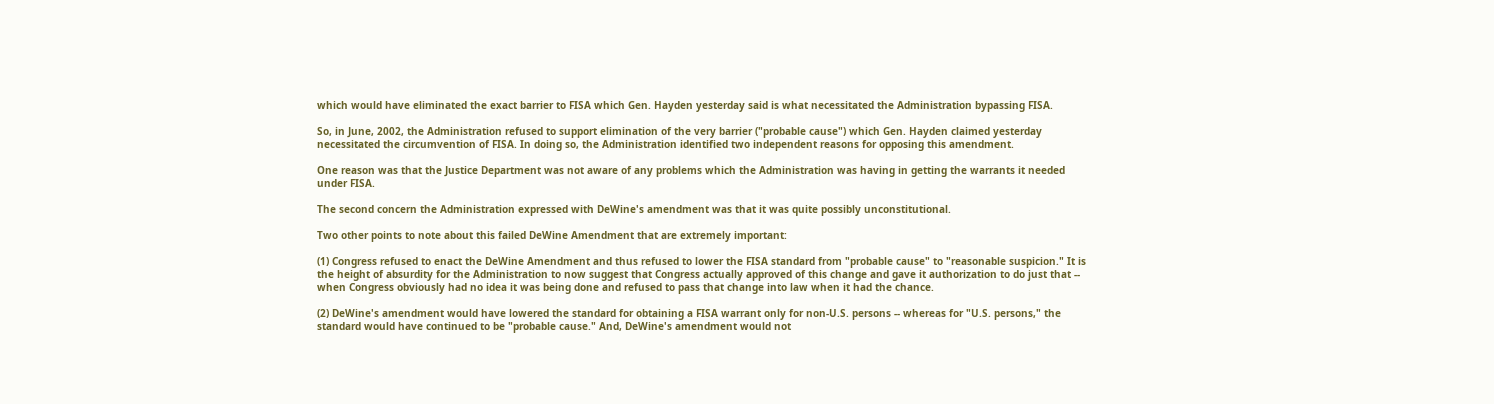which would have eliminated the exact barrier to FISA which Gen. Hayden yesterday said is what necessitated the Administration bypassing FISA.

So, in June, 2002, the Administration refused to support elimination of the very barrier ("probable cause") which Gen. Hayden claimed yesterday necessitated the circumvention of FISA. In doing so, the Administration identified two independent reasons for opposing this amendment.

One reason was that the Justice Department was not aware of any problems which the Administration was having in getting the warrants it needed under FISA.

The second concern the Administration expressed with DeWine's amendment was that it was quite possibly unconstitutional.

Two other points to note about this failed DeWine Amendment that are extremely important:

(1) Congress refused to enact the DeWine Amendment and thus refused to lower the FISA standard from "probable cause" to "reasonable suspicion." It is the height of absurdity for the Administration to now suggest that Congress actually approved of this change and gave it authorization to do just that -- when Congress obviously had no idea it was being done and refused to pass that change into law when it had the chance.

(2) DeWine's amendment would have lowered the standard for obtaining a FISA warrant only for non-U.S. persons -- whereas for "U.S. persons," the standard would have continued to be "probable cause." And, DeWine's amendment would not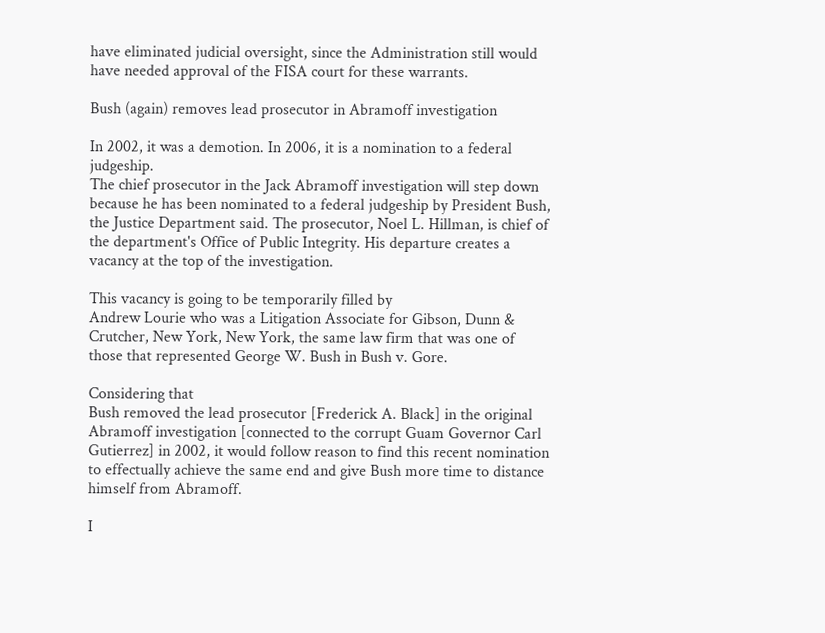have eliminated judicial oversight, since the Administration still would have needed approval of the FISA court for these warrants.

Bush (again) removes lead prosecutor in Abramoff investigation

In 2002, it was a demotion. In 2006, it is a nomination to a federal judgeship.
The chief prosecutor in the Jack Abramoff investigation will step down because he has been nominated to a federal judgeship by President Bush, the Justice Department said. The prosecutor, Noel L. Hillman, is chief of the department's Office of Public Integrity. His departure creates a vacancy at the top of the investigation.

This vacancy is going to be temporarily filled by
Andrew Lourie who was a Litigation Associate for Gibson, Dunn & Crutcher, New York, New York, the same law firm that was one of those that represented George W. Bush in Bush v. Gore.

Considering that
Bush removed the lead prosecutor [Frederick A. Black] in the original Abramoff investigation [connected to the corrupt Guam Governor Carl Gutierrez] in 2002, it would follow reason to find this recent nomination to effectually achieve the same end and give Bush more time to distance himself from Abramoff.

I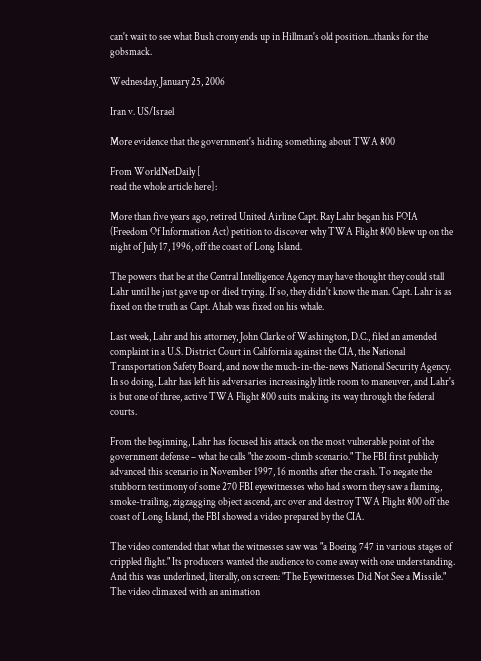can't wait to see what Bush crony ends up in Hillman's old position...thanks for the gobsmack.

Wednesday, January 25, 2006

Iran v. US/Israel

More evidence that the government's hiding something about TWA 800

From WorldNetDaily [
read the whole article here]:

More than five years ago, retired United Airline Capt. Ray Lahr began his FOIA (Freedom Of Information Act) petition to discover why TWA Flight 800 blew up on the night of July 17, 1996, off the coast of Long Island.

The powers that be at the Central Intelligence Agency may have thought they could stall Lahr until he just gave up or died trying. If so, they didn't know the man. Capt. Lahr is as fixed on the truth as Capt. Ahab was fixed on his whale.

Last week, Lahr and his attorney, John Clarke of Washington, D.C., filed an amended complaint in a U.S. District Court in California against the CIA, the National Transportation Safety Board, and now the much-in-the-news National Security Agency. In so doing, Lahr has left his adversaries increasingly little room to maneuver, and Lahr's is but one of three, active TWA Flight 800 suits making its way through the federal courts.

From the beginning, Lahr has focused his attack on the most vulnerable point of the government defense – what he calls "the zoom-climb scenario." The FBI first publicly advanced this scenario in November 1997, 16 months after the crash. To negate the stubborn testimony of some 270 FBI eyewitnesses who had sworn they saw a flaming, smoke-trailing, zigzagging object ascend, arc over and destroy TWA Flight 800 off the coast of Long Island, the FBI showed a video prepared by the CIA.

The video contended that what the witnesses saw was "a Boeing 747 in various stages of crippled flight." Its producers wanted the audience to come away with one understanding. And this was underlined, literally, on screen: "The Eyewitnesses Did Not See a Missile."
The video climaxed with an animation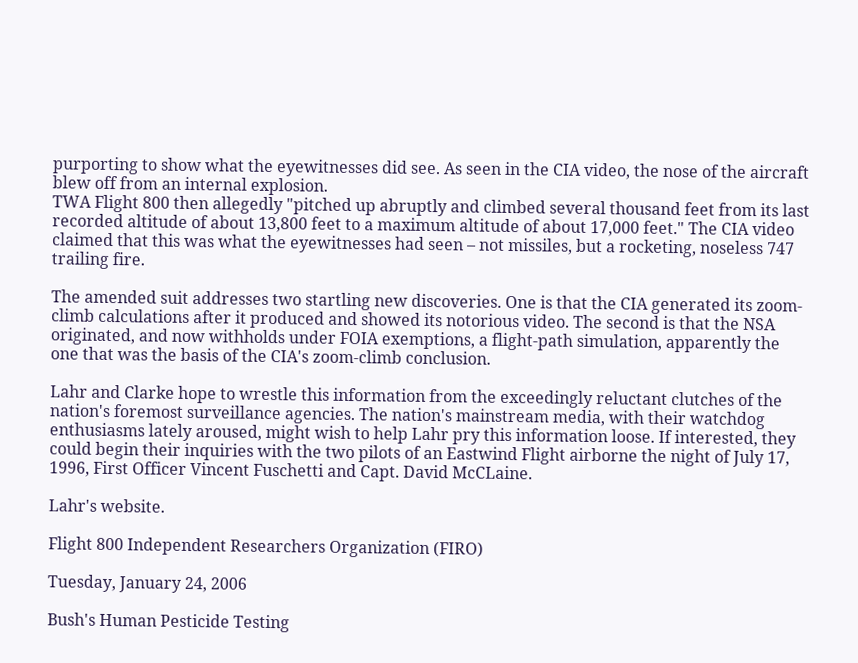purporting to show what the eyewitnesses did see. As seen in the CIA video, the nose of the aircraft blew off from an internal explosion.
TWA Flight 800 then allegedly "pitched up abruptly and climbed several thousand feet from its last recorded altitude of about 13,800 feet to a maximum altitude of about 17,000 feet." The CIA video claimed that this was what the eyewitnesses had seen – not missiles, but a rocketing, noseless 747 trailing fire.

The amended suit addresses two startling new discoveries. One is that the CIA generated its zoom-climb calculations after it produced and showed its notorious video. The second is that the NSA originated, and now withholds under FOIA exemptions, a flight-path simulation, apparently the one that was the basis of the CIA's zoom-climb conclusion.

Lahr and Clarke hope to wrestle this information from the exceedingly reluctant clutches of the nation's foremost surveillance agencies. The nation's mainstream media, with their watchdog enthusiasms lately aroused, might wish to help Lahr pry this information loose. If interested, they could begin their inquiries with the two pilots of an Eastwind Flight airborne the night of July 17, 1996, First Officer Vincent Fuschetti and Capt. David McCLaine.

Lahr's website.

Flight 800 Independent Researchers Organization (FIRO)

Tuesday, January 24, 2006

Bush's Human Pesticide Testing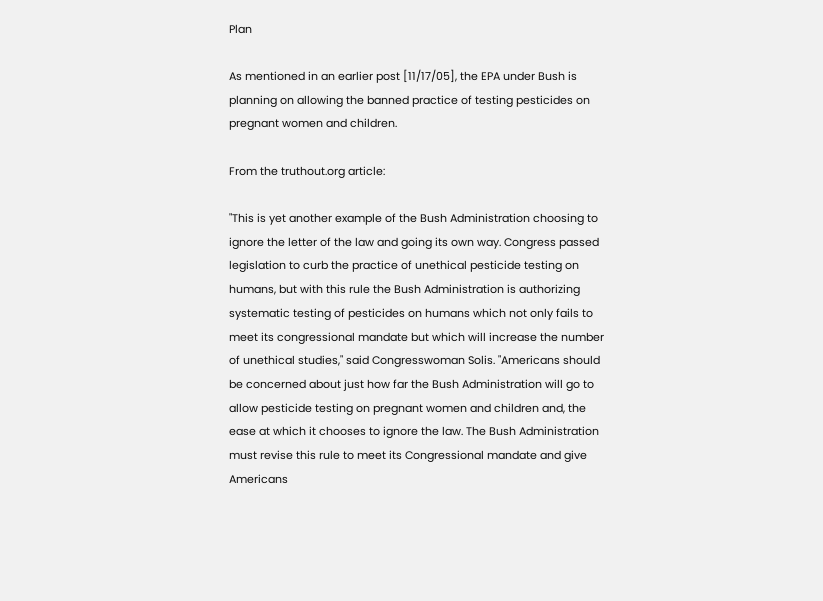Plan

As mentioned in an earlier post [11/17/05], the EPA under Bush is planning on allowing the banned practice of testing pesticides on pregnant women and children.

From the truthout.org article:

"This is yet another example of the Bush Administration choosing to ignore the letter of the law and going its own way. Congress passed legislation to curb the practice of unethical pesticide testing on humans, but with this rule the Bush Administration is authorizing systematic testing of pesticides on humans which not only fails to meet its congressional mandate but which will increase the number of unethical studies," said Congresswoman Solis. "Americans should be concerned about just how far the Bush Administration will go to allow pesticide testing on pregnant women and children and, the ease at which it chooses to ignore the law. The Bush Administration must revise this rule to meet its Congressional mandate and give Americans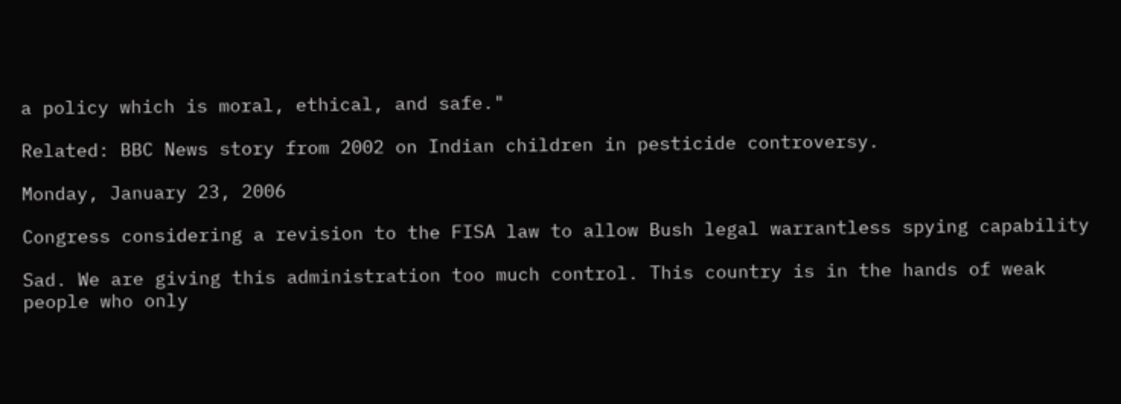a policy which is moral, ethical, and safe."

Related: BBC News story from 2002 on Indian children in pesticide controversy.

Monday, January 23, 2006

Congress considering a revision to the FISA law to allow Bush legal warrantless spying capability

Sad. We are giving this administration too much control. This country is in the hands of weak people who only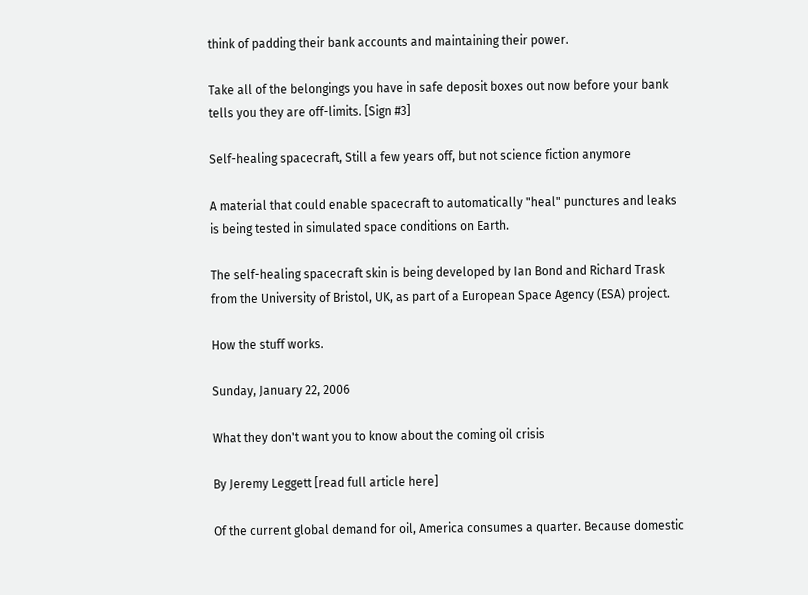think of padding their bank accounts and maintaining their power.

Take all of the belongings you have in safe deposit boxes out now before your bank tells you they are off-limits. [Sign #3]

Self-healing spacecraft, Still a few years off, but not science fiction anymore

A material that could enable spacecraft to automatically "heal" punctures and leaks is being tested in simulated space conditions on Earth.

The self-healing spacecraft skin is being developed by Ian Bond and Richard Trask from the University of Bristol, UK, as part of a European Space Agency (ESA) project.

How the stuff works.

Sunday, January 22, 2006

What they don't want you to know about the coming oil crisis

By Jeremy Leggett [read full article here]

Of the current global demand for oil, America consumes a quarter. Because domestic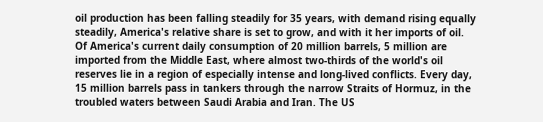oil production has been falling steadily for 35 years, with demand rising equally steadily, America's relative share is set to grow, and with it her imports of oil. Of America's current daily consumption of 20 million barrels, 5 million are imported from the Middle East, where almost two-thirds of the world's oil reserves lie in a region of especially intense and long-lived conflicts. Every day, 15 million barrels pass in tankers through the narrow Straits of Hormuz, in the troubled waters between Saudi Arabia and Iran. The US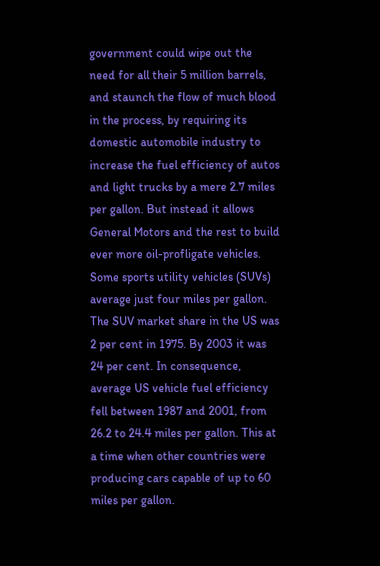government could wipe out the need for all their 5 million barrels, and staunch the flow of much blood in the process, by requiring its domestic automobile industry to increase the fuel efficiency of autos and light trucks by a mere 2.7 miles per gallon. But instead it allows General Motors and the rest to build ever more oil-profligate vehicles. Some sports utility vehicles (SUVs) average just four miles per gallon. The SUV market share in the US was 2 per cent in 1975. By 2003 it was 24 per cent. In consequence, average US vehicle fuel efficiency fell between 1987 and 2001, from 26.2 to 24.4 miles per gallon. This at a time when other countries were producing cars capable of up to 60 miles per gallon.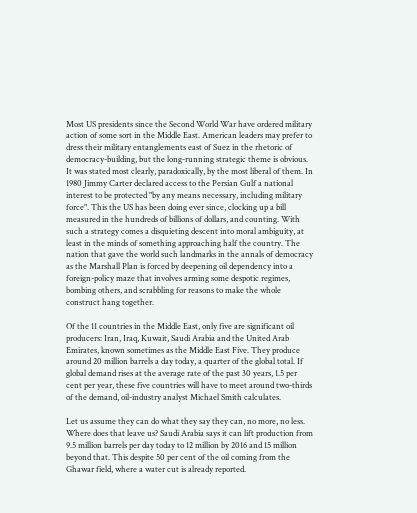Most US presidents since the Second World War have ordered military action of some sort in the Middle East. American leaders may prefer to dress their military entanglements east of Suez in the rhetoric of democracy-building, but the long-running strategic theme is obvious. It was stated most clearly, paradoxically, by the most liberal of them. In 1980 Jimmy Carter declared access to the Persian Gulf a national interest to be protected "by any means necessary, including military force". This the US has been doing ever since, clocking up a bill measured in the hundreds of billions of dollars, and counting. With such a strategy comes a disquieting descent into moral ambiguity, at least in the minds of something approaching half the country. The nation that gave the world such landmarks in the annals of democracy as the Marshall Plan is forced by deepening oil dependency into a foreign-policy maze that involves arming some despotic regimes, bombing others, and scrabbling for reasons to make the whole construct hang together.

Of the 11 countries in the Middle East, only five are significant oil producers: Iran, Iraq, Kuwait, Saudi Arabia and the United Arab Emirates, known sometimes as the Middle East Five. They produce around 20 million barrels a day today, a quarter of the global total. If global demand rises at the average rate of the past 30 years, 1.5 per cent per year, these five countries will have to meet around two-thirds of the demand, oil-industry analyst Michael Smith calculates.

Let us assume they can do what they say they can, no more, no less. Where does that leave us? Saudi Arabia says it can lift production from 9.5 million barrels per day today to 12 million by 2016 and 15 million beyond that. This despite 50 per cent of the oil coming from the Ghawar field, where a water cut is already reported.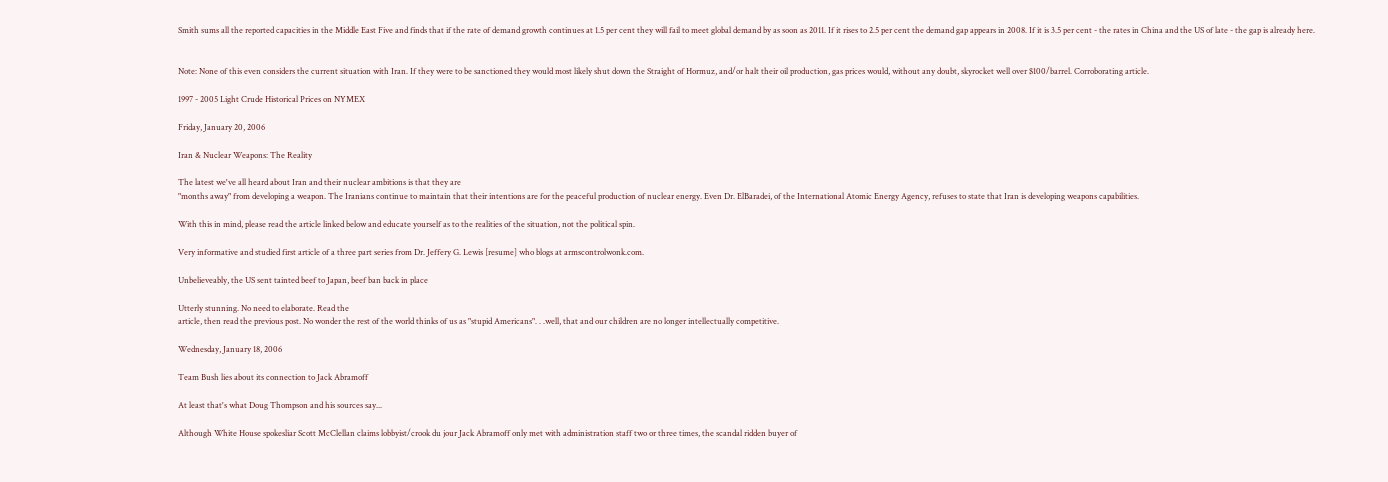Smith sums all the reported capacities in the Middle East Five and finds that if the rate of demand growth continues at 1.5 per cent they will fail to meet global demand by as soon as 2011. If it rises to 2.5 per cent the demand gap appears in 2008. If it is 3.5 per cent - the rates in China and the US of late - the gap is already here.


Note: None of this even considers the current situation with Iran. If they were to be sanctioned they would most likely shut down the Straight of Hormuz, and/or halt their oil production, gas prices would, without any doubt, skyrocket well over $100/barrel. Corroborating article.

1997 - 2005 Light Crude Historical Prices on NYMEX

Friday, January 20, 2006

Iran & Nuclear Weapons: The Reality

The latest we've all heard about Iran and their nuclear ambitions is that they are
"months away" from developing a weapon. The Iranians continue to maintain that their intentions are for the peaceful production of nuclear energy. Even Dr. ElBaradei, of the International Atomic Energy Agency, refuses to state that Iran is developing weapons capabilities.

With this in mind, please read the article linked below and educate yourself as to the realities of the situation, not the political spin.

Very informative and studied first article of a three part series from Dr. Jeffery G. Lewis [resume] who blogs at armscontrolwonk.com.

Unbelieveably, the US sent tainted beef to Japan, beef ban back in place

Utterly stunning. No need to elaborate. Read the
article, then read the previous post. No wonder the rest of the world thinks of us as "stupid Americans". . .well, that and our children are no longer intellectually competitive.

Wednesday, January 18, 2006

Team Bush lies about its connection to Jack Abramoff

At least that's what Doug Thompson and his sources say...

Although White House spokesliar Scott McClellan claims lobbyist/crook du jour Jack Abramoff only met with administration staff two or three times, the scandal ridden buyer of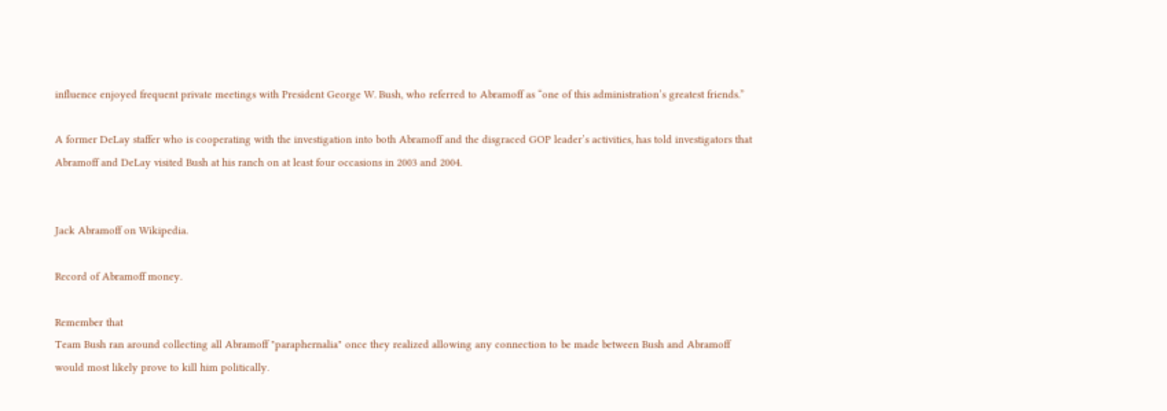influence enjoyed frequent private meetings with President George W. Bush, who referred to Abramoff as “one of this administration’s greatest friends.”

A former DeLay staffer who is cooperating with the investigation into both Abramoff and the disgraced GOP leader’s activities, has told investigators that Abramoff and DeLay visited Bush at his ranch on at least four occasions in 2003 and 2004.


Jack Abramoff on Wikipedia.

Record of Abramoff money.

Remember that
Team Bush ran around collecting all Abramoff "paraphernalia" once they realized allowing any connection to be made between Bush and Abramoff would most likely prove to kill him politically.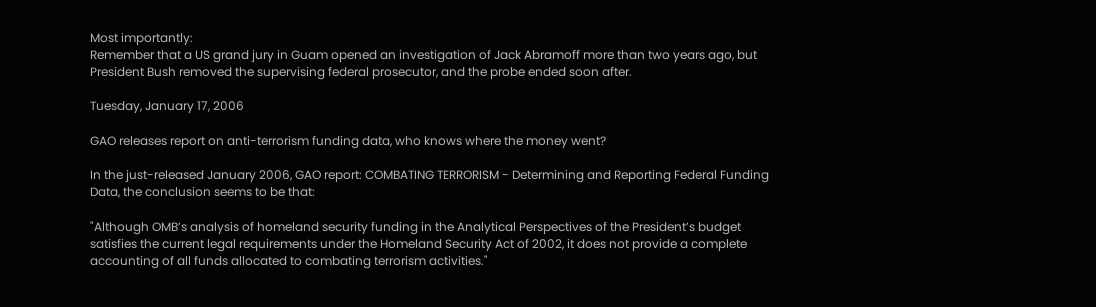Most importantly:
Remember that a US grand jury in Guam opened an investigation of Jack Abramoff more than two years ago, but President Bush removed the supervising federal prosecutor, and the probe ended soon after.

Tuesday, January 17, 2006

GAO releases report on anti-terrorism funding data, who knows where the money went?

In the just-released January 2006, GAO report: COMBATING TERRORISM - Determining and Reporting Federal Funding Data, the conclusion seems to be that:

"Although OMB’s analysis of homeland security funding in the Analytical Perspectives of the President’s budget satisfies the current legal requirements under the Homeland Security Act of 2002, it does not provide a complete accounting of all funds allocated to combating terrorism activities."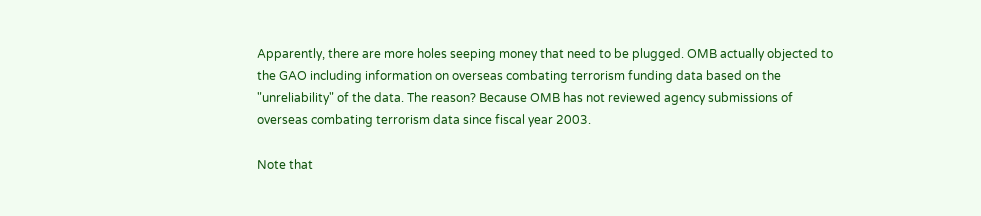Apparently, there are more holes seeping money that need to be plugged. OMB actually objected to the GAO including information on overseas combating terrorism funding data based on the "unreliability" of the data. The reason? Because OMB has not reviewed agency submissions of overseas combating terrorism data since fiscal year 2003.

Note that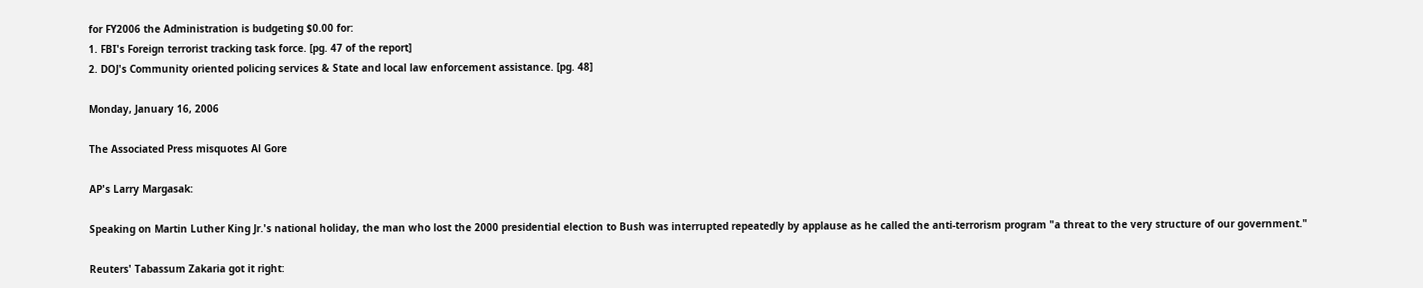for FY2006 the Administration is budgeting $0.00 for:
1. FBI's Foreign terrorist tracking task force. [pg. 47 of the report]
2. DOJ's Community oriented policing services & State and local law enforcement assistance. [pg. 48]

Monday, January 16, 2006

The Associated Press misquotes Al Gore

AP's Larry Margasak:

Speaking on Martin Luther King Jr.'s national holiday, the man who lost the 2000 presidential election to Bush was interrupted repeatedly by applause as he called the anti-terrorism program "a threat to the very structure of our government."

Reuters' Tabassum Zakaria got it right: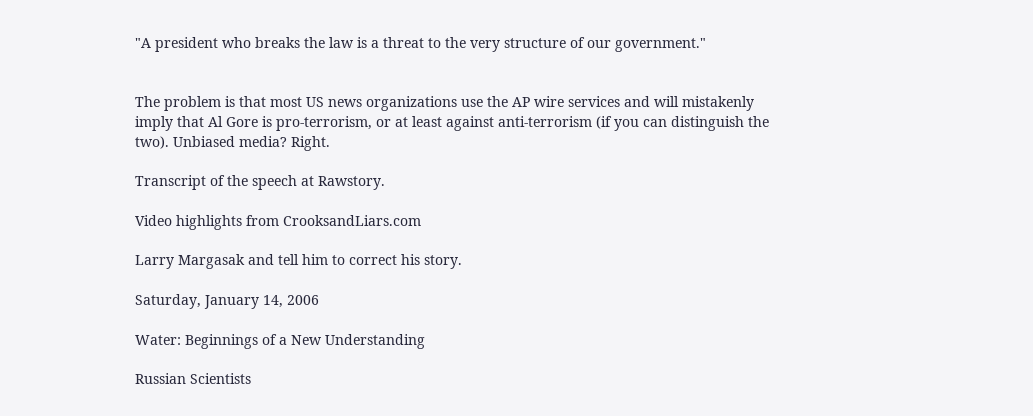"A president who breaks the law is a threat to the very structure of our government."


The problem is that most US news organizations use the AP wire services and will mistakenly imply that Al Gore is pro-terrorism, or at least against anti-terrorism (if you can distinguish the two). Unbiased media? Right.

Transcript of the speech at Rawstory.

Video highlights from CrooksandLiars.com

Larry Margasak and tell him to correct his story.

Saturday, January 14, 2006

Water: Beginnings of a New Understanding

Russian Scientists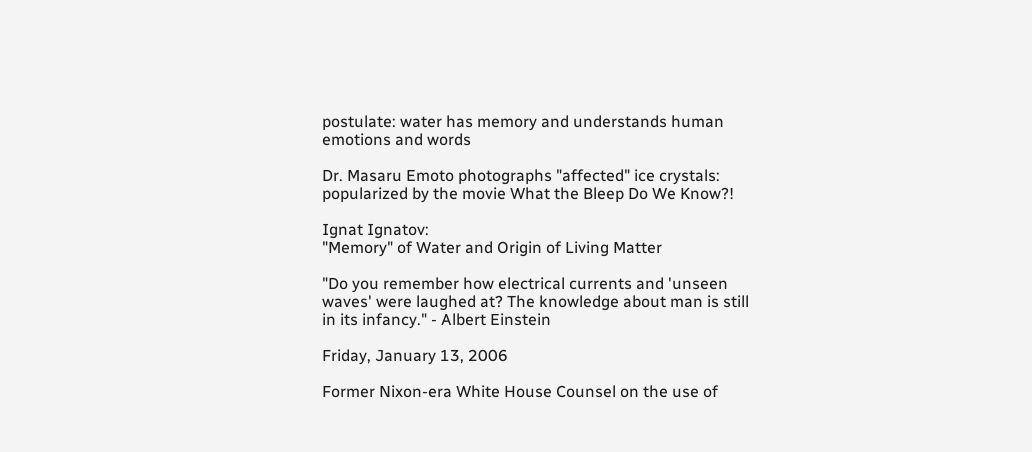postulate: water has memory and understands human emotions and words

Dr. Masaru Emoto photographs "affected" ice crystals: popularized by the movie What the Bleep Do We Know?!

Ignat Ignatov:
"Memory" of Water and Origin of Living Matter

"Do you remember how electrical currents and 'unseen waves' were laughed at? The knowledge about man is still in its infancy." - Albert Einstein

Friday, January 13, 2006

Former Nixon-era White House Counsel on the use of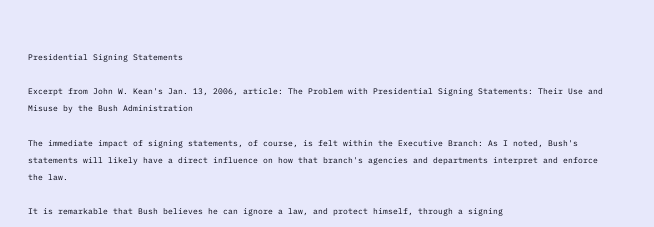Presidential Signing Statements

Excerpt from John W. Kean's Jan. 13, 2006, article: The Problem with Presidential Signing Statements: Their Use and Misuse by the Bush Administration

The immediate impact of signing statements, of course, is felt within the Executive Branch: As I noted, Bush's statements will likely have a direct influence on how that branch's agencies and departments interpret and enforce the law.

It is remarkable that Bush believes he can ignore a law, and protect himself, through a signing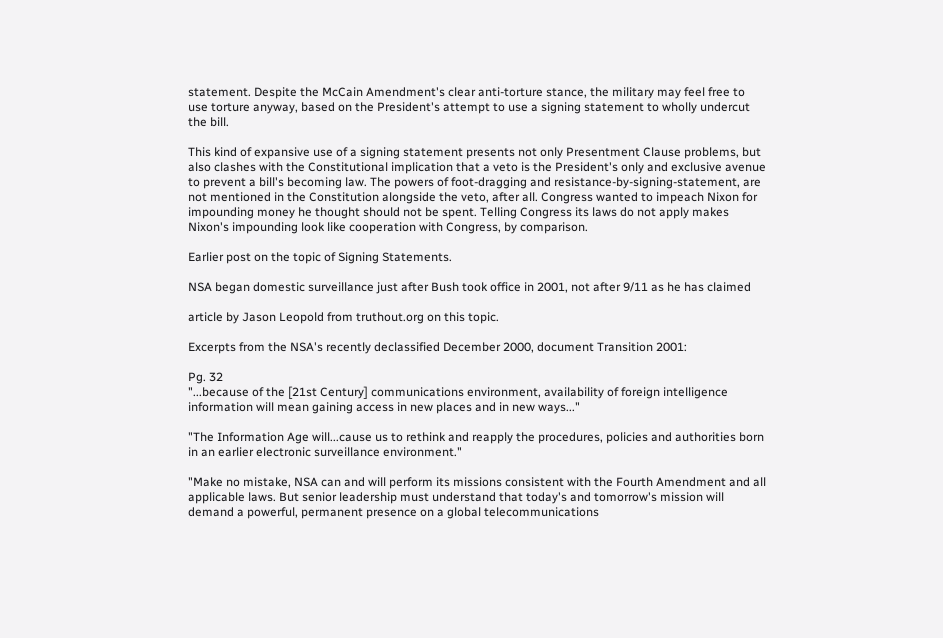statement. Despite the McCain Amendment's clear anti-torture stance, the military may feel free to use torture anyway, based on the President's attempt to use a signing statement to wholly undercut the bill.

This kind of expansive use of a signing statement presents not only Presentment Clause problems, but also clashes with the Constitutional implication that a veto is the President's only and exclusive avenue to prevent a bill's becoming law. The powers of foot-dragging and resistance-by-signing-statement, are not mentioned in the Constitution alongside the veto, after all. Congress wanted to impeach Nixon for impounding money he thought should not be spent. Telling Congress its laws do not apply makes Nixon's impounding look like cooperation with Congress, by comparison.

Earlier post on the topic of Signing Statements.

NSA began domestic surveillance just after Bush took office in 2001, not after 9/11 as he has claimed

article by Jason Leopold from truthout.org on this topic.

Excerpts from the NSA's recently declassified December 2000, document Transition 2001:

Pg. 32
"...because of the [21st Century] communications environment, availability of foreign intelligence information will mean gaining access in new places and in new ways..."

"The Information Age will...cause us to rethink and reapply the procedures, policies and authorities born in an earlier electronic surveillance environment."

"Make no mistake, NSA can and will perform its missions consistent with the Fourth Amendment and all applicable laws. But senior leadership must understand that today's and tomorrow's mission will demand a powerful, permanent presence on a global telecommunications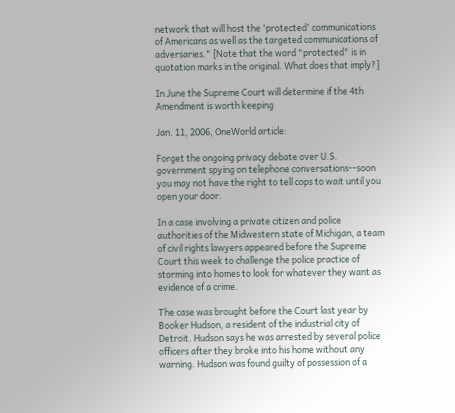network that will host the 'protected' communications of Americans as well as the targeted communications of adversaries." [Note that the word "protected" is in quotation marks in the original. What does that imply?]

In June the Supreme Court will determine if the 4th Amendment is worth keeping

Jan. 11, 2006, OneWorld article:

Forget the ongoing privacy debate over U.S. government spying on telephone conversations--soon you may not have the right to tell cops to wait until you open your door.

In a case involving a private citizen and police authorities of the Midwestern state of Michigan, a team of civil rights lawyers appeared before the Supreme Court this week to challenge the police practice of storming into homes to look for whatever they want as evidence of a crime.

The case was brought before the Court last year by Booker Hudson, a resident of the industrial city of Detroit. Hudson says he was arrested by several police officers after they broke into his home without any warning. Hudson was found guilty of possession of a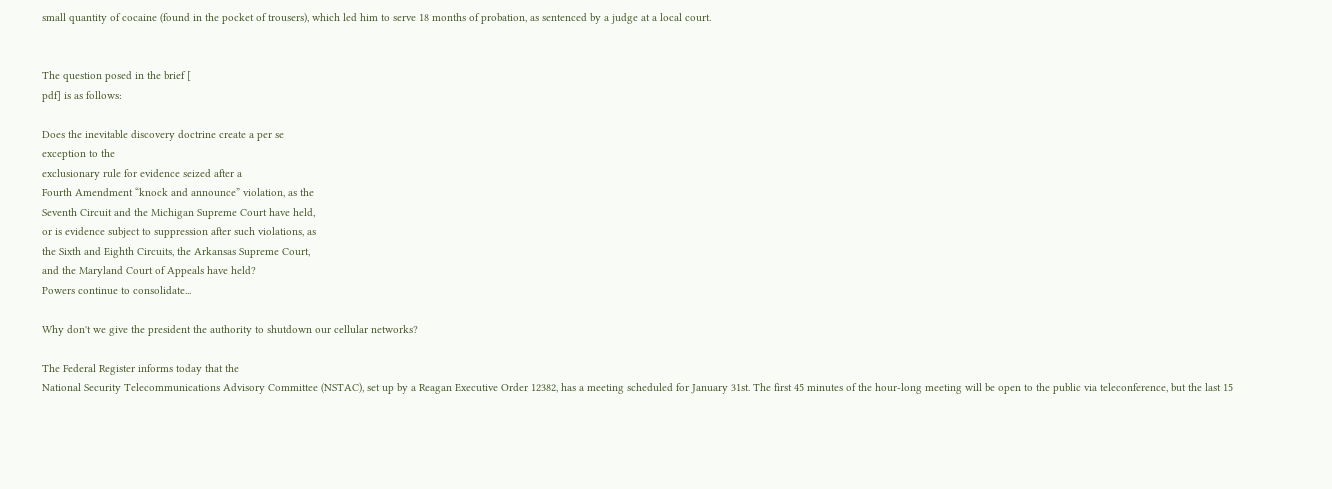small quantity of cocaine (found in the pocket of trousers), which led him to serve 18 months of probation, as sentenced by a judge at a local court.


The question posed in the brief [
pdf] is as follows:

Does the inevitable discovery doctrine create a per se
exception to the
exclusionary rule for evidence seized after a
Fourth Amendment “knock and announce” violation, as the
Seventh Circuit and the Michigan Supreme Court have held,
or is evidence subject to suppression after such violations, as
the Sixth and Eighth Circuits, the Arkansas Supreme Court,
and the Maryland Court of Appeals have held?
Powers continue to consolidate...

Why don't we give the president the authority to shutdown our cellular networks?

The Federal Register informs today that the
National Security Telecommunications Advisory Committee (NSTAC), set up by a Reagan Executive Order 12382, has a meeting scheduled for January 31st. The first 45 minutes of the hour-long meeting will be open to the public via teleconference, but the last 15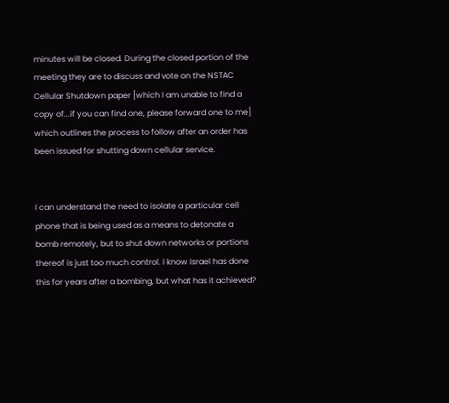minutes will be closed. During the closed portion of the meeting they are to discuss and vote on the NSTAC Cellular Shutdown paper [which I am unable to find a copy of...if you can find one, please forward one to me] which outlines the process to follow after an order has been issued for shutting down cellular service.


I can understand the need to isolate a particular cell phone that is being used as a means to detonate a bomb remotely, but to shut down networks or portions thereof is just too much control. I know Israel has done this for years after a bombing, but what has it achieved?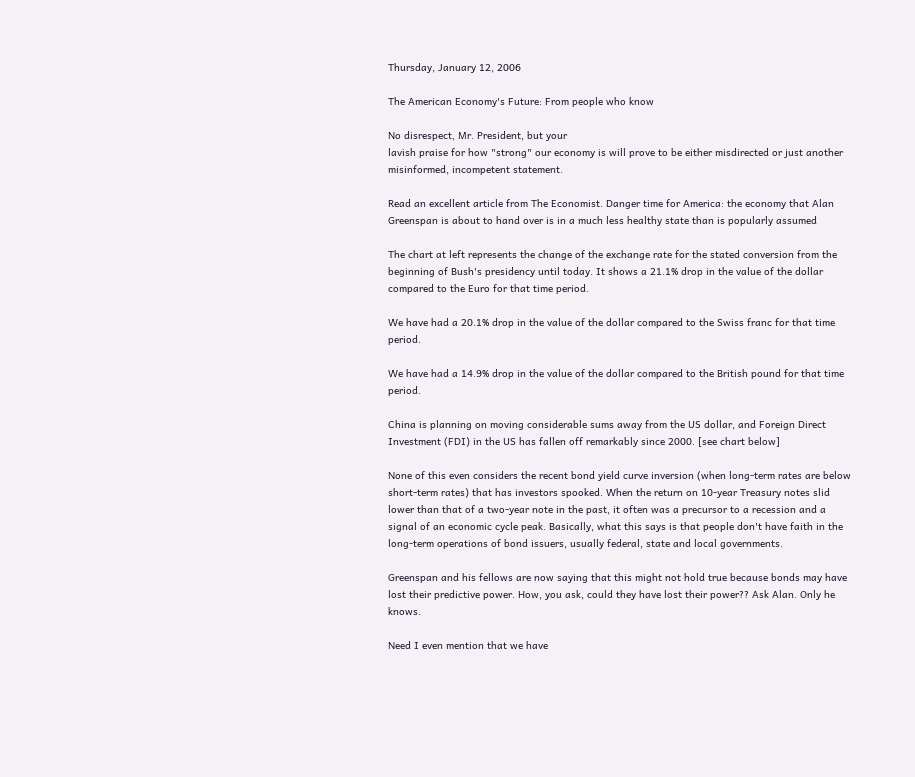Thursday, January 12, 2006

The American Economy's Future: From people who know

No disrespect, Mr. President, but your
lavish praise for how "strong" our economy is will prove to be either misdirected or just another misinformed, incompetent statement.

Read an excellent article from The Economist. Danger time for America: the economy that Alan Greenspan is about to hand over is in a much less healthy state than is popularly assumed

The chart at left represents the change of the exchange rate for the stated conversion from the beginning of Bush's presidency until today. It shows a 21.1% drop in the value of the dollar compared to the Euro for that time period.

We have had a 20.1% drop in the value of the dollar compared to the Swiss franc for that time period.

We have had a 14.9% drop in the value of the dollar compared to the British pound for that time period.

China is planning on moving considerable sums away from the US dollar, and Foreign Direct Investment (FDI) in the US has fallen off remarkably since 2000. [see chart below]

None of this even considers the recent bond yield curve inversion (when long-term rates are below short-term rates) that has investors spooked. When the return on 10-year Treasury notes slid lower than that of a two-year note in the past, it often was a precursor to a recession and a signal of an economic cycle peak. Basically, what this says is that people don't have faith in the long-term operations of bond issuers, usually federal, state and local governments.

Greenspan and his fellows are now saying that this might not hold true because bonds may have lost their predictive power. How, you ask, could they have lost their power?? Ask Alan. Only he knows.

Need I even mention that we have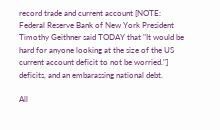record trade and current account [NOTE: Federal Reserve Bank of New York President Timothy Geithner said TODAY that "It would be hard for anyone looking at the size of the US current account deficit to not be worried."] deficits, and an embarassing national debt.

All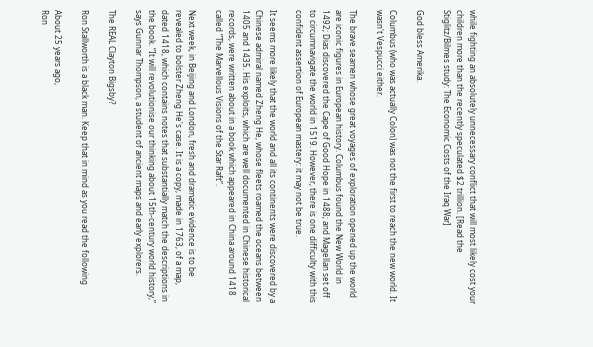while fighting an absolutely unnecessary conflict that will most likely cost your children more than the recently speculated $2 trillion. [Read the Stiglitz/Bilmes study: The Economic Costs of the Iraq War]

God bless Amerika.

Columbus (who was actually Colon) was not the first to reach the new world. It wasn't Vespucci either.

The brave seamen whose great voyages of exploration opened up the world are iconic figures in European history. Columbus found the New World in 1492; Dias discovered the Cape of Good Hope in 1488; and Magellan set off to circumnavigate the world in 1519. However, there is one difficulty with this confident assertion of European mastery: it may not be true.

It seems more likely that the world and all its continents were discovered by a Chinese admiral named Zheng He, whose fleets roamed the oceans between 1405 and 1435. His exploits, which are well documented in Chinese historical records, were written about in a book which appeared in China around 1418 called “The Marvellous Visions of the Star Raft”.

Next week, in Beijing and London, fresh and dramatic evidence is to be revealed to bolster Zheng He's case. It is a copy, made in 1763, of a map, dated 1418, which contains notes that substantially match the descriptions in the book. “It will revolutionise our thinking about 15th-century world history,” says Gunnar Thompson, a student of ancient maps and early explorers.

The REAL Clayton Bigsby?

Ron Stallworth is a black man. Keep that in mind as you read the following

About 25 years ago,
Ron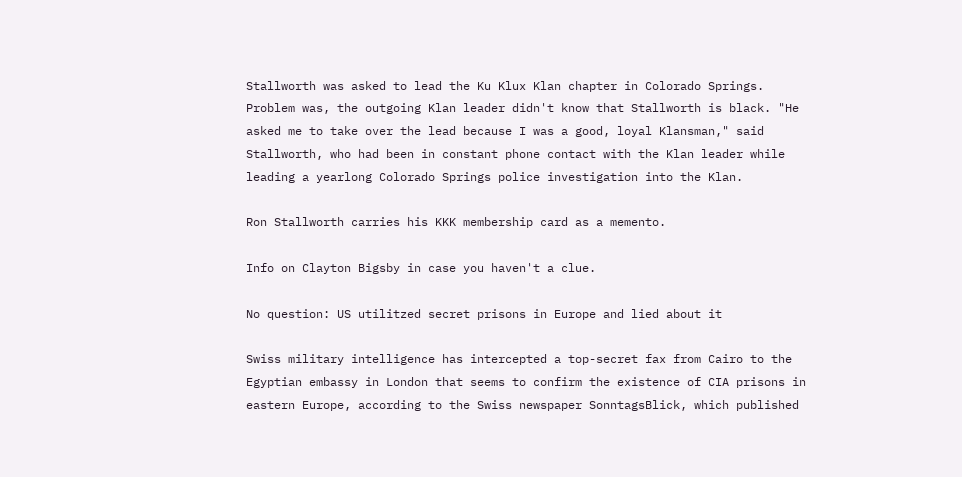Stallworth was asked to lead the Ku Klux Klan chapter in Colorado Springs. Problem was, the outgoing Klan leader didn't know that Stallworth is black. "He asked me to take over the lead because I was a good, loyal Klansman," said Stallworth, who had been in constant phone contact with the Klan leader while leading a yearlong Colorado Springs police investigation into the Klan.

Ron Stallworth carries his KKK membership card as a memento.

Info on Clayton Bigsby in case you haven't a clue.

No question: US utilitzed secret prisons in Europe and lied about it

Swiss military intelligence has intercepted a top-secret fax from Cairo to the Egyptian embassy in London that seems to confirm the existence of CIA prisons in eastern Europe, according to the Swiss newspaper SonntagsBlick, which published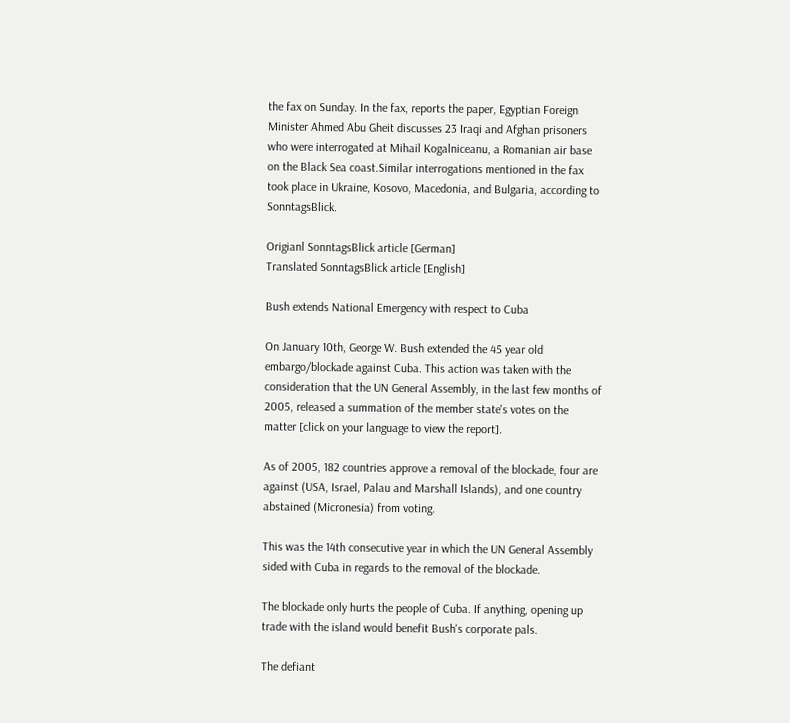the fax on Sunday. In the fax, reports the paper, Egyptian Foreign Minister Ahmed Abu Gheit discusses 23 Iraqi and Afghan prisoners who were interrogated at Mihail Kogalniceanu, a Romanian air base on the Black Sea coast.Similar interrogations mentioned in the fax took place in Ukraine, Kosovo, Macedonia, and Bulgaria, according to SonntagsBlick.

Origianl SonntagsBlick article [German]
Translated SonntagsBlick article [English]

Bush extends National Emergency with respect to Cuba

On January 10th, George W. Bush extended the 45 year old embargo/blockade against Cuba. This action was taken with the consideration that the UN General Assembly, in the last few months of 2005, released a summation of the member state's votes on the matter [click on your language to view the report].

As of 2005, 182 countries approve a removal of the blockade, four are against (USA, Israel, Palau and Marshall Islands), and one country abstained (Micronesia) from voting.

This was the 14th consecutive year in which the UN General Assembly sided with Cuba in regards to the removal of the blockade.

The blockade only hurts the people of Cuba. If anything, opening up trade with the island would benefit Bush's corporate pals.

The defiant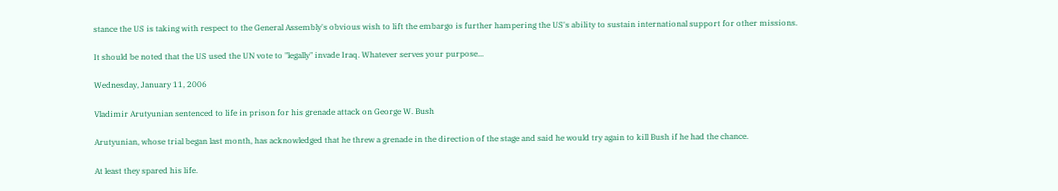stance the US is taking with respect to the General Assembly's obvious wish to lift the embargo is further hampering the US's ability to sustain international support for other missions.

It should be noted that the US used the UN vote to "legally" invade Iraq. Whatever serves your purpose...

Wednesday, January 11, 2006

Vladimir Arutyunian sentenced to life in prison for his grenade attack on George W. Bush

Arutyunian, whose trial began last month, has acknowledged that he threw a grenade in the direction of the stage and said he would try again to kill Bush if he had the chance.

At least they spared his life.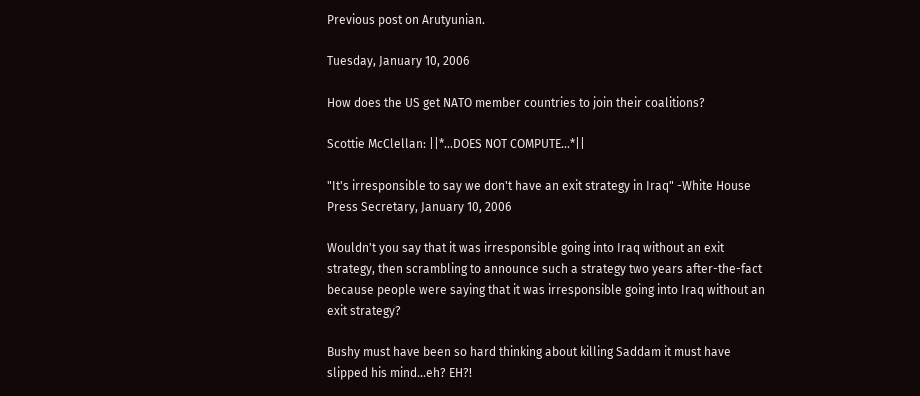Previous post on Arutyunian.

Tuesday, January 10, 2006

How does the US get NATO member countries to join their coalitions?

Scottie McClellan: ||*...DOES NOT COMPUTE...*||

"It's irresponsible to say we don't have an exit strategy in Iraq" -White House Press Secretary, January 10, 2006

Wouldn't you say that it was irresponsible going into Iraq without an exit strategy, then scrambling to announce such a strategy two years after-the-fact because people were saying that it was irresponsible going into Iraq without an exit strategy?

Bushy must have been so hard thinking about killing Saddam it must have slipped his mind...eh? EH?!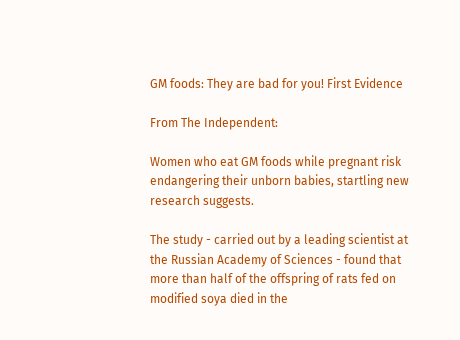GM foods: They are bad for you! First Evidence

From The Independent:

Women who eat GM foods while pregnant risk endangering their unborn babies, startling new research suggests.

The study - carried out by a leading scientist at the Russian Academy of Sciences - found that more than half of the offspring of rats fed on modified soya died in the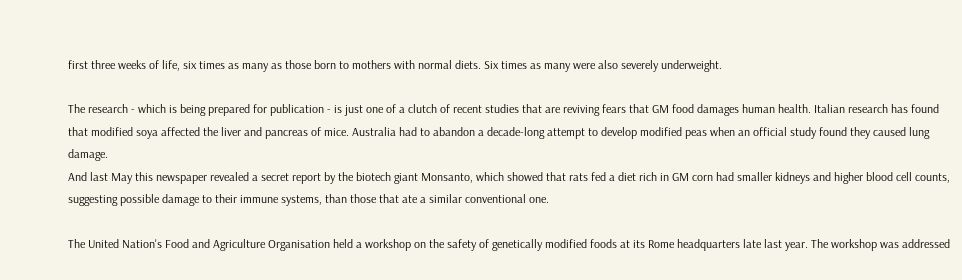first three weeks of life, six times as many as those born to mothers with normal diets. Six times as many were also severely underweight.

The research - which is being prepared for publication - is just one of a clutch of recent studies that are reviving fears that GM food damages human health. Italian research has found that modified soya affected the liver and pancreas of mice. Australia had to abandon a decade-long attempt to develop modified peas when an official study found they caused lung damage.
And last May this newspaper revealed a secret report by the biotech giant Monsanto, which showed that rats fed a diet rich in GM corn had smaller kidneys and higher blood cell counts, suggesting possible damage to their immune systems, than those that ate a similar conventional one.

The United Nation's Food and Agriculture Organisation held a workshop on the safety of genetically modified foods at its Rome headquarters late last year. The workshop was addressed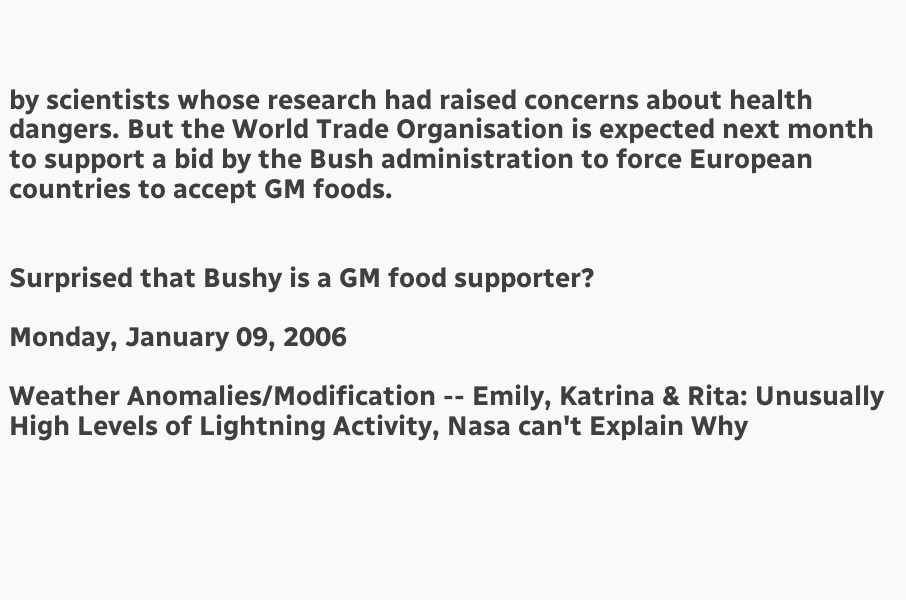by scientists whose research had raised concerns about health dangers. But the World Trade Organisation is expected next month to support a bid by the Bush administration to force European countries to accept GM foods.


Surprised that Bushy is a GM food supporter?

Monday, January 09, 2006

Weather Anomalies/Modification -- Emily, Katrina & Rita: Unusually High Levels of Lightning Activity, Nasa can't Explain Why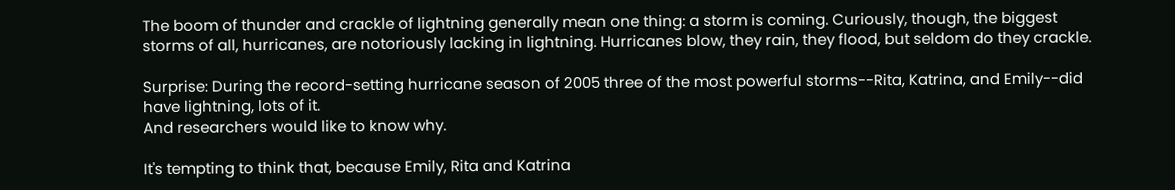The boom of thunder and crackle of lightning generally mean one thing: a storm is coming. Curiously, though, the biggest storms of all, hurricanes, are notoriously lacking in lightning. Hurricanes blow, they rain, they flood, but seldom do they crackle.

Surprise: During the record-setting hurricane season of 2005 three of the most powerful storms--Rita, Katrina, and Emily--did have lightning, lots of it.
And researchers would like to know why.

It's tempting to think that, because Emily, Rita and Katrina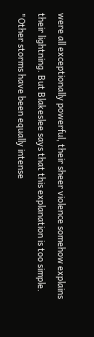were all exceptionally powerful, their sheer violence somehow explains their lightning. But Blakeslee says that this explanation is too simple. "Other storms have been equally intense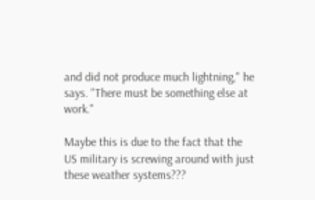and did not produce much lightning," he
says. "There must be something else at work."

Maybe this is due to the fact that the US military is screwing around with just these weather systems???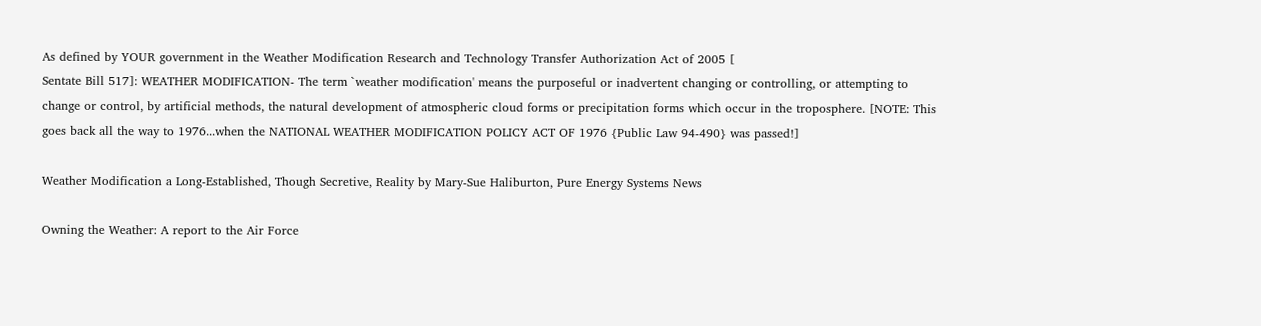As defined by YOUR government in the Weather Modification Research and Technology Transfer Authorization Act of 2005 [
Sentate Bill 517]: WEATHER MODIFICATION- The term `weather modification' means the purposeful or inadvertent changing or controlling, or attempting to change or control, by artificial methods, the natural development of atmospheric cloud forms or precipitation forms which occur in the troposphere. [NOTE: This goes back all the way to 1976...when the NATIONAL WEATHER MODIFICATION POLICY ACT OF 1976 {Public Law 94-490} was passed!]

Weather Modification a Long-Established, Though Secretive, Reality by Mary-Sue Haliburton, Pure Energy Systems News

Owning the Weather: A report to the Air Force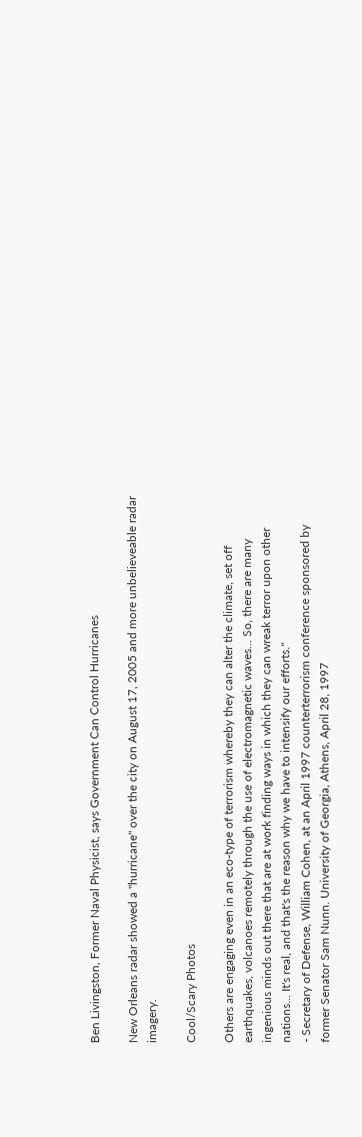Ben Livingston, Former Naval Physicist, says Government Can Control Hurricanes

New Orleans radar showed a "hurricane" over the city on August 17, 2005 and more unbelieveable radar imagery.

Cool/Scary Photos

Others are engaging even in an eco-type of terrorism whereby they can alter the climate, set off earthquakes, volcanoes remotely through the use of electromagnetic waves... So, there are many ingenious minds out there that are at work finding ways in which they can wreak terror upon other nations... It's real, and that's the reason why we have to intensify our efforts."
- Secretary of Defense, William Cohen, at an April 1997 counterterrorism conference sponsored by former Senator Sam Nunn. University of Georgia, Athens, April 28, 1997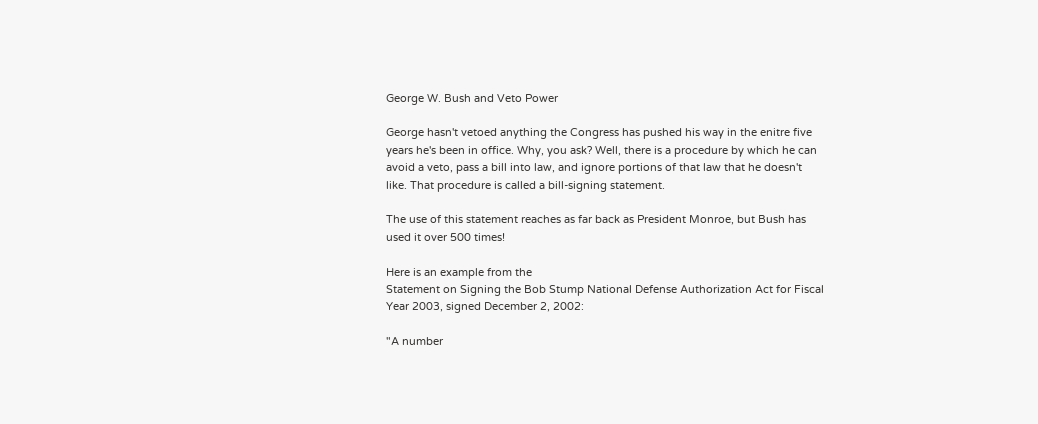George W. Bush and Veto Power

George hasn't vetoed anything the Congress has pushed his way in the enitre five years he's been in office. Why, you ask? Well, there is a procedure by which he can avoid a veto, pass a bill into law, and ignore portions of that law that he doesn't like. That procedure is called a bill-signing statement.

The use of this statement reaches as far back as President Monroe, but Bush has used it over 500 times!

Here is an example from the
Statement on Signing the Bob Stump National Defense Authorization Act for Fiscal Year 2003, signed December 2, 2002:

"A number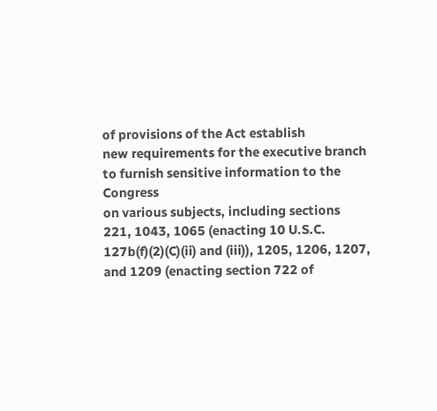of provisions of the Act establish
new requirements for the executive branch
to furnish sensitive information to the Congress
on various subjects, including sections
221, 1043, 1065 (enacting 10 U.S.C.
127b(f)(2)(C)(ii) and (iii)), 1205, 1206, 1207,
and 1209 (enacting section 722 of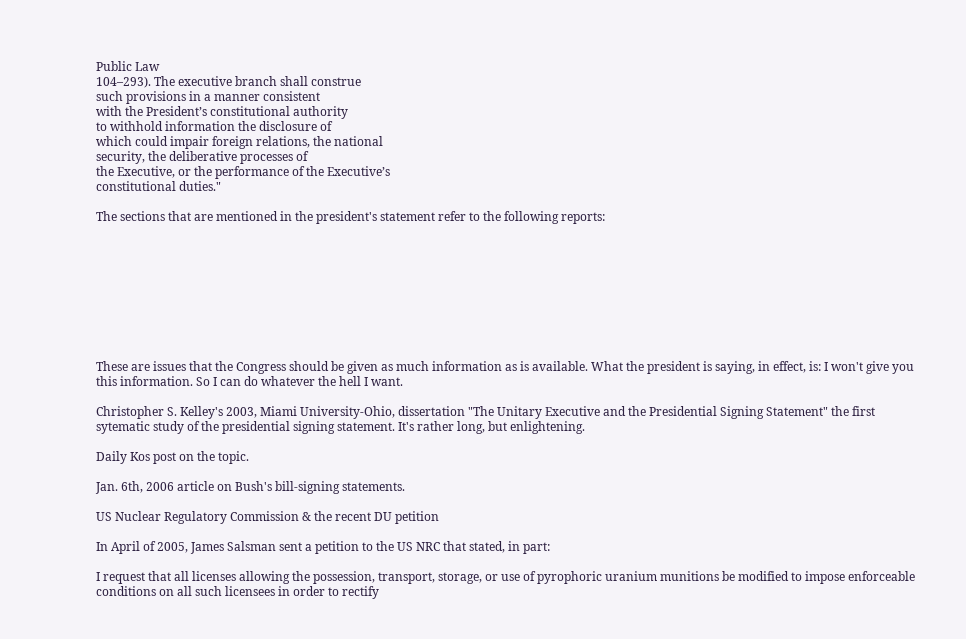Public Law
104–293). The executive branch shall construe
such provisions in a manner consistent
with the President’s constitutional authority
to withhold information the disclosure of
which could impair foreign relations, the national
security, the deliberative processes of
the Executive, or the performance of the Executive’s
constitutional duties."

The sections that are mentioned in the president's statement refer to the following reports:









These are issues that the Congress should be given as much information as is available. What the president is saying, in effect, is: I won't give you this information. So I can do whatever the hell I want.

Christopher S. Kelley's 2003, Miami University-Ohio, dissertation "The Unitary Executive and the Presidential Signing Statement" the first sytematic study of the presidential signing statement. It's rather long, but enlightening.

Daily Kos post on the topic.

Jan. 6th, 2006 article on Bush's bill-signing statements.

US Nuclear Regulatory Commission & the recent DU petition

In April of 2005, James Salsman sent a petition to the US NRC that stated, in part:

I request that all licenses allowing the possession, transport, storage, or use of pyrophoric uranium munitions be modified to impose enforceable conditions on all such licensees in order to rectify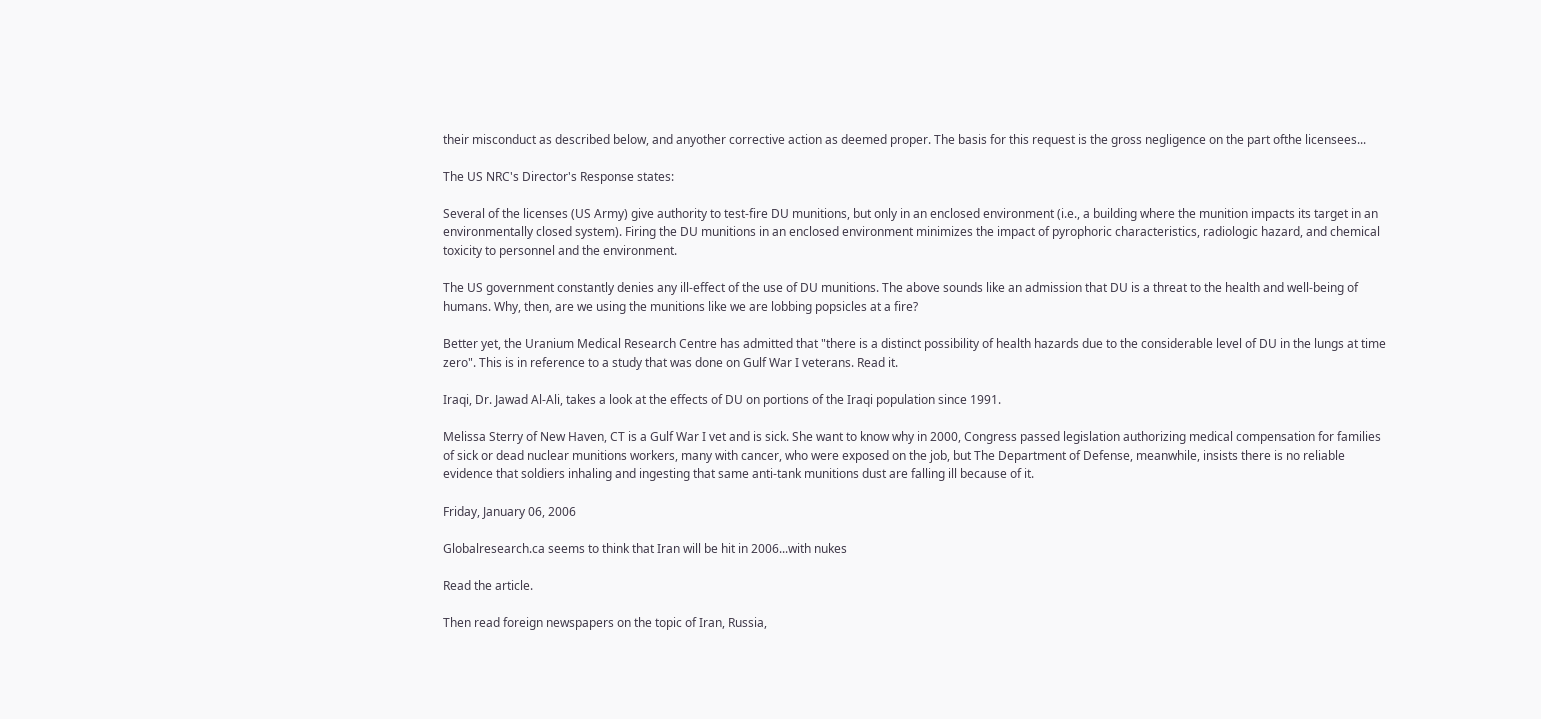their misconduct as described below, and anyother corrective action as deemed proper. The basis for this request is the gross negligence on the part ofthe licensees...

The US NRC's Director's Response states:

Several of the licenses (US Army) give authority to test-fire DU munitions, but only in an enclosed environment (i.e., a building where the munition impacts its target in an environmentally closed system). Firing the DU munitions in an enclosed environment minimizes the impact of pyrophoric characteristics, radiologic hazard, and chemical toxicity to personnel and the environment.

The US government constantly denies any ill-effect of the use of DU munitions. The above sounds like an admission that DU is a threat to the health and well-being of humans. Why, then, are we using the munitions like we are lobbing popsicles at a fire?

Better yet, the Uranium Medical Research Centre has admitted that "there is a distinct possibility of health hazards due to the considerable level of DU in the lungs at time zero". This is in reference to a study that was done on Gulf War I veterans. Read it.

Iraqi, Dr. Jawad Al-Ali, takes a look at the effects of DU on portions of the Iraqi population since 1991.

Melissa Sterry of New Haven, CT is a Gulf War I vet and is sick. She want to know why in 2000, Congress passed legislation authorizing medical compensation for families of sick or dead nuclear munitions workers, many with cancer, who were exposed on the job, but The Department of Defense, meanwhile, insists there is no reliable evidence that soldiers inhaling and ingesting that same anti-tank munitions dust are falling ill because of it.

Friday, January 06, 2006

Globalresearch.ca seems to think that Iran will be hit in 2006...with nukes

Read the article.

Then read foreign newspapers on the topic of Iran, Russia,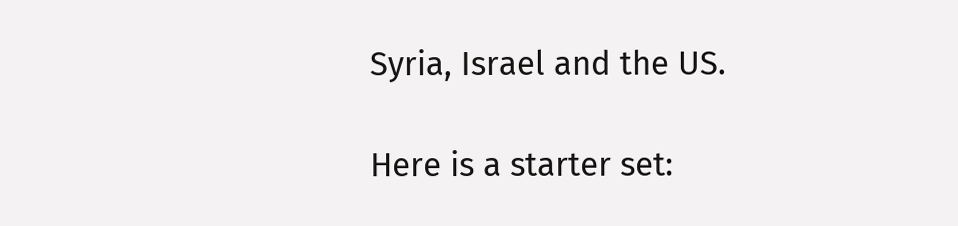Syria, Israel and the US.

Here is a starter set: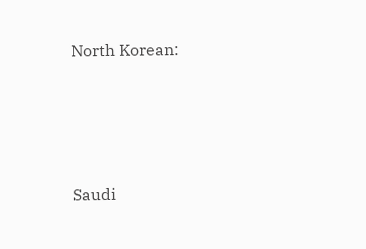North Korean:





Saudi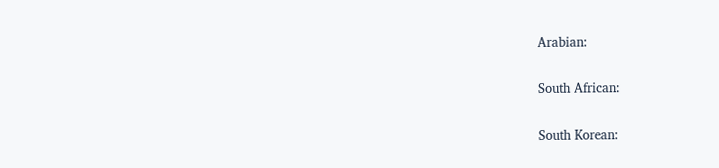Arabian:

South African:

South Korean: